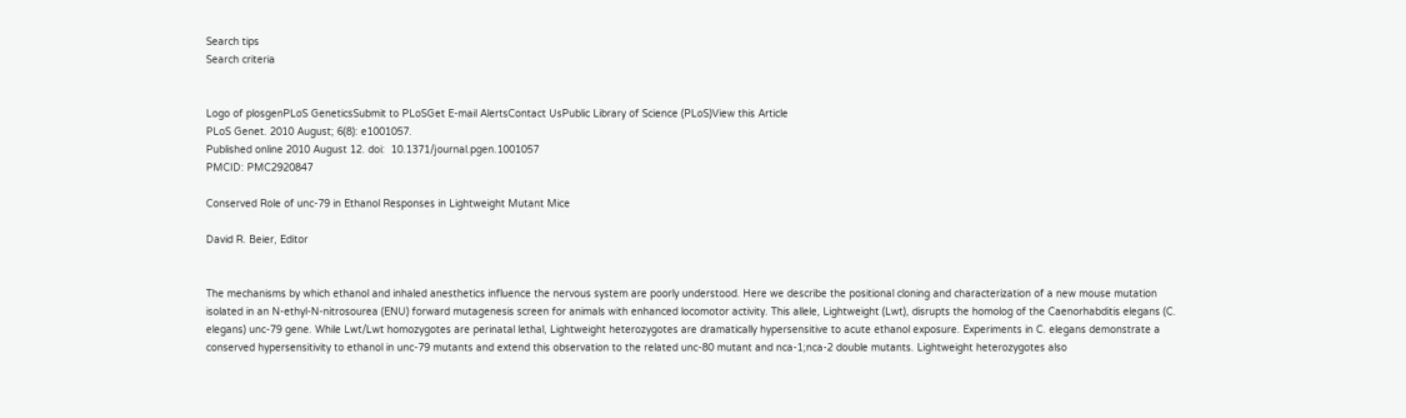Search tips
Search criteria


Logo of plosgenPLoS GeneticsSubmit to PLoSGet E-mail AlertsContact UsPublic Library of Science (PLoS)View this Article
PLoS Genet. 2010 August; 6(8): e1001057.
Published online 2010 August 12. doi:  10.1371/journal.pgen.1001057
PMCID: PMC2920847

Conserved Role of unc-79 in Ethanol Responses in Lightweight Mutant Mice

David R. Beier, Editor


The mechanisms by which ethanol and inhaled anesthetics influence the nervous system are poorly understood. Here we describe the positional cloning and characterization of a new mouse mutation isolated in an N-ethyl-N-nitrosourea (ENU) forward mutagenesis screen for animals with enhanced locomotor activity. This allele, Lightweight (Lwt), disrupts the homolog of the Caenorhabditis elegans (C. elegans) unc-79 gene. While Lwt/Lwt homozygotes are perinatal lethal, Lightweight heterozygotes are dramatically hypersensitive to acute ethanol exposure. Experiments in C. elegans demonstrate a conserved hypersensitivity to ethanol in unc-79 mutants and extend this observation to the related unc-80 mutant and nca-1;nca-2 double mutants. Lightweight heterozygotes also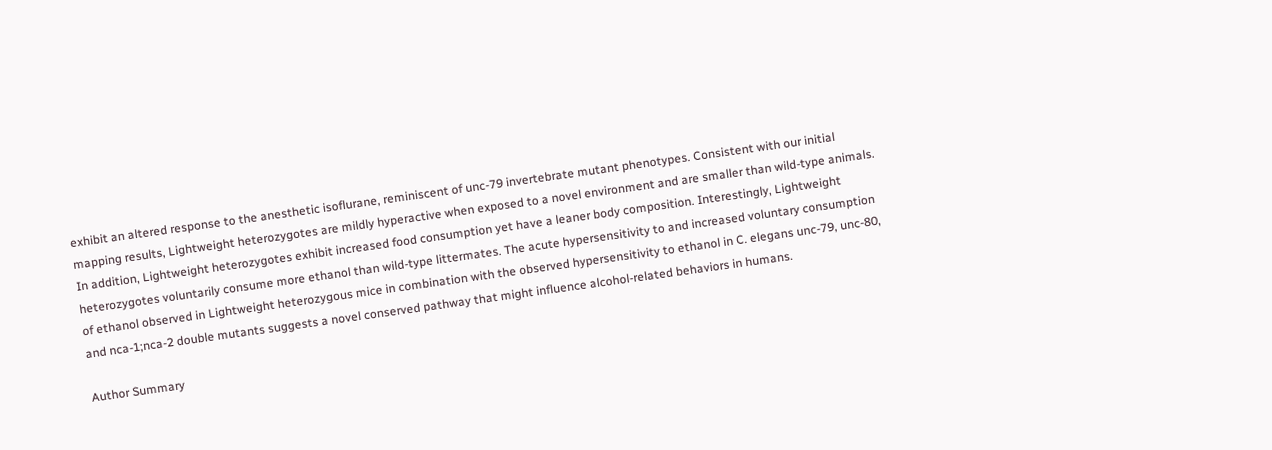exhibit an altered response to the anesthetic isoflurane, reminiscent of unc-79 invertebrate mutant phenotypes. Consistent with our initial mapping results, Lightweight heterozygotes are mildly hyperactive when exposed to a novel environment and are smaller than wild-type animals. In addition, Lightweight heterozygotes exhibit increased food consumption yet have a leaner body composition. Interestingly, Lightweight heterozygotes voluntarily consume more ethanol than wild-type littermates. The acute hypersensitivity to and increased voluntary consumption of ethanol observed in Lightweight heterozygous mice in combination with the observed hypersensitivity to ethanol in C. elegans unc-79, unc-80, and nca-1;nca-2 double mutants suggests a novel conserved pathway that might influence alcohol-related behaviors in humans.

Author Summary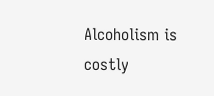Alcoholism is costly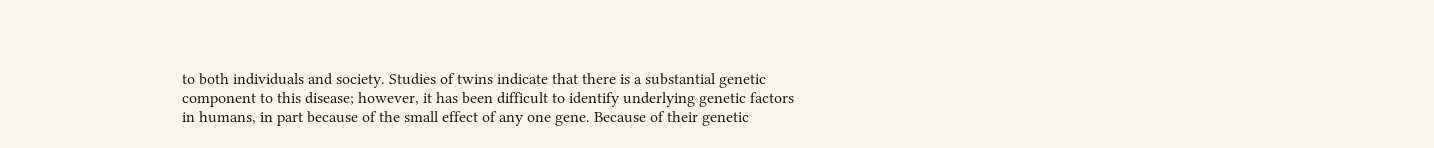to both individuals and society. Studies of twins indicate that there is a substantial genetic component to this disease; however, it has been difficult to identify underlying genetic factors in humans, in part because of the small effect of any one gene. Because of their genetic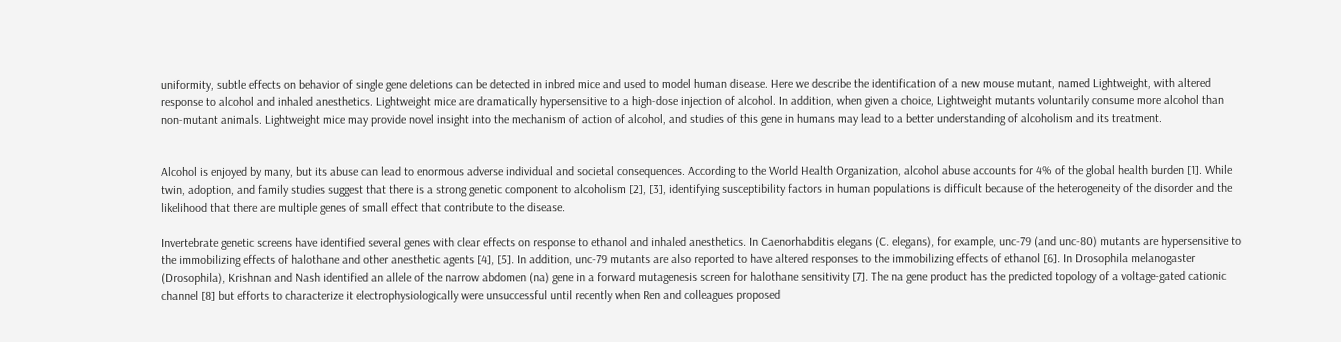uniformity, subtle effects on behavior of single gene deletions can be detected in inbred mice and used to model human disease. Here we describe the identification of a new mouse mutant, named Lightweight, with altered response to alcohol and inhaled anesthetics. Lightweight mice are dramatically hypersensitive to a high-dose injection of alcohol. In addition, when given a choice, Lightweight mutants voluntarily consume more alcohol than non-mutant animals. Lightweight mice may provide novel insight into the mechanism of action of alcohol, and studies of this gene in humans may lead to a better understanding of alcoholism and its treatment.


Alcohol is enjoyed by many, but its abuse can lead to enormous adverse individual and societal consequences. According to the World Health Organization, alcohol abuse accounts for 4% of the global health burden [1]. While twin, adoption, and family studies suggest that there is a strong genetic component to alcoholism [2], [3], identifying susceptibility factors in human populations is difficult because of the heterogeneity of the disorder and the likelihood that there are multiple genes of small effect that contribute to the disease.

Invertebrate genetic screens have identified several genes with clear effects on response to ethanol and inhaled anesthetics. In Caenorhabditis elegans (C. elegans), for example, unc-79 (and unc-80) mutants are hypersensitive to the immobilizing effects of halothane and other anesthetic agents [4], [5]. In addition, unc-79 mutants are also reported to have altered responses to the immobilizing effects of ethanol [6]. In Drosophila melanogaster (Drosophila), Krishnan and Nash identified an allele of the narrow abdomen (na) gene in a forward mutagenesis screen for halothane sensitivity [7]. The na gene product has the predicted topology of a voltage-gated cationic channel [8] but efforts to characterize it electrophysiologically were unsuccessful until recently when Ren and colleagues proposed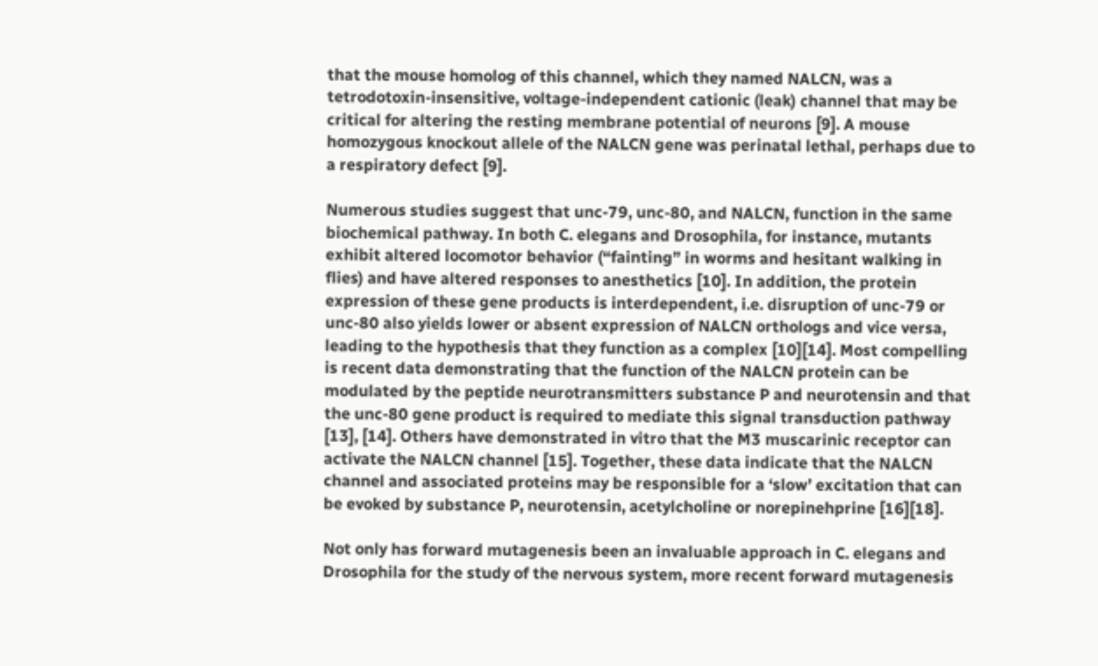that the mouse homolog of this channel, which they named NALCN, was a tetrodotoxin-insensitive, voltage-independent cationic (leak) channel that may be critical for altering the resting membrane potential of neurons [9]. A mouse homozygous knockout allele of the NALCN gene was perinatal lethal, perhaps due to a respiratory defect [9].

Numerous studies suggest that unc-79, unc-80, and NALCN, function in the same biochemical pathway. In both C. elegans and Drosophila, for instance, mutants exhibit altered locomotor behavior (“fainting” in worms and hesitant walking in flies) and have altered responses to anesthetics [10]. In addition, the protein expression of these gene products is interdependent, i.e. disruption of unc-79 or unc-80 also yields lower or absent expression of NALCN orthologs and vice versa, leading to the hypothesis that they function as a complex [10][14]. Most compelling is recent data demonstrating that the function of the NALCN protein can be modulated by the peptide neurotransmitters substance P and neurotensin and that the unc-80 gene product is required to mediate this signal transduction pathway [13], [14]. Others have demonstrated in vitro that the M3 muscarinic receptor can activate the NALCN channel [15]. Together, these data indicate that the NALCN channel and associated proteins may be responsible for a ‘slow’ excitation that can be evoked by substance P, neurotensin, acetylcholine or norepinehprine [16][18].

Not only has forward mutagenesis been an invaluable approach in C. elegans and Drosophila for the study of the nervous system, more recent forward mutagenesis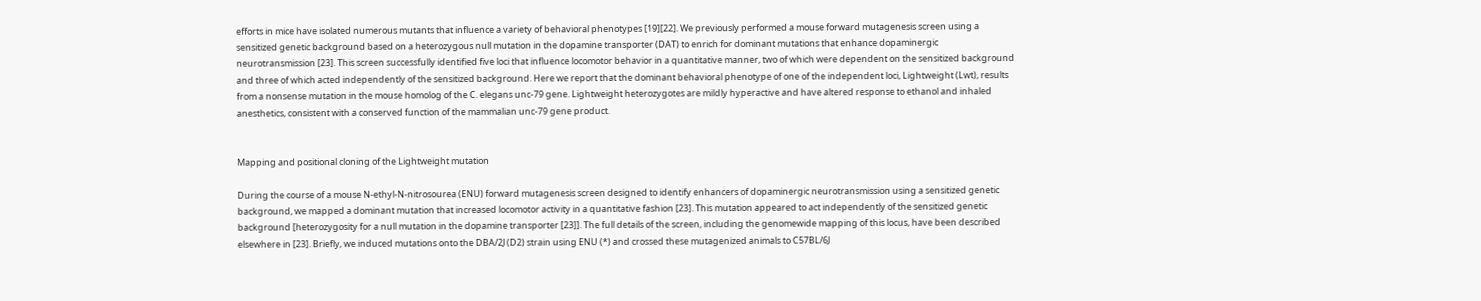efforts in mice have isolated numerous mutants that influence a variety of behavioral phenotypes [19][22]. We previously performed a mouse forward mutagenesis screen using a sensitized genetic background based on a heterozygous null mutation in the dopamine transporter (DAT) to enrich for dominant mutations that enhance dopaminergic neurotransmission [23]. This screen successfully identified five loci that influence locomotor behavior in a quantitative manner, two of which were dependent on the sensitized background and three of which acted independently of the sensitized background. Here we report that the dominant behavioral phenotype of one of the independent loci, Lightweight (Lwt), results from a nonsense mutation in the mouse homolog of the C. elegans unc-79 gene. Lightweight heterozygotes are mildly hyperactive and have altered response to ethanol and inhaled anesthetics, consistent with a conserved function of the mammalian unc-79 gene product.


Mapping and positional cloning of the Lightweight mutation

During the course of a mouse N-ethyl-N-nitrosourea (ENU) forward mutagenesis screen designed to identify enhancers of dopaminergic neurotransmission using a sensitized genetic background, we mapped a dominant mutation that increased locomotor activity in a quantitative fashion [23]. This mutation appeared to act independently of the sensitized genetic background [heterozygosity for a null mutation in the dopamine transporter [23]]. The full details of the screen, including the genomewide mapping of this locus, have been described elsewhere in [23]. Briefly, we induced mutations onto the DBA/2J (D2) strain using ENU (*) and crossed these mutagenized animals to C57BL/6J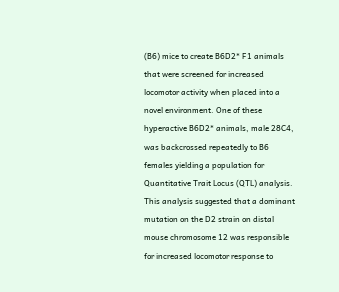(B6) mice to create B6D2* F1 animals that were screened for increased locomotor activity when placed into a novel environment. One of these hyperactive B6D2* animals, male 28C4, was backcrossed repeatedly to B6 females yielding a population for Quantitative Trait Locus (QTL) analysis. This analysis suggested that a dominant mutation on the D2 strain on distal mouse chromosome 12 was responsible for increased locomotor response to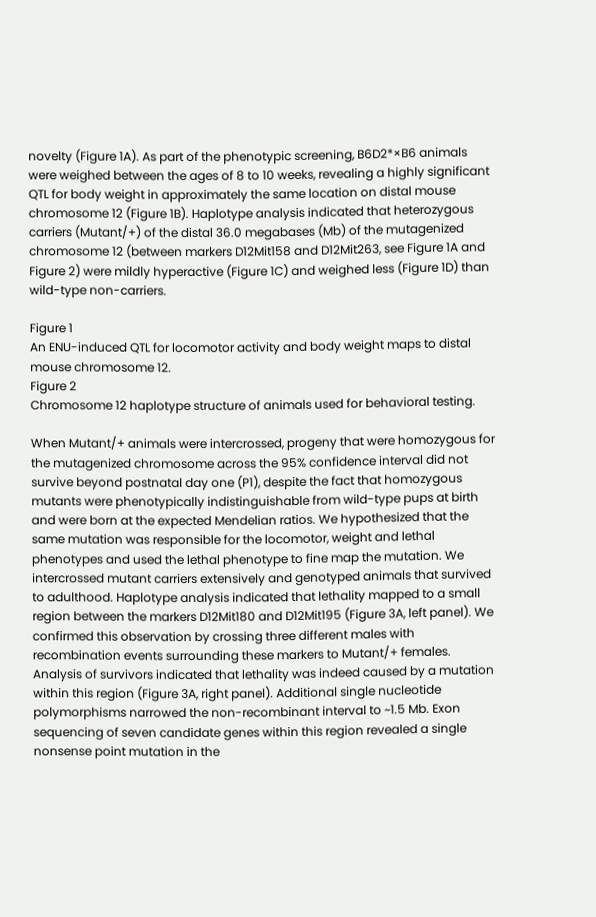novelty (Figure 1A). As part of the phenotypic screening, B6D2*×B6 animals were weighed between the ages of 8 to 10 weeks, revealing a highly significant QTL for body weight in approximately the same location on distal mouse chromosome 12 (Figure 1B). Haplotype analysis indicated that heterozygous carriers (Mutant/+) of the distal 36.0 megabases (Mb) of the mutagenized chromosome 12 (between markers D12Mit158 and D12Mit263, see Figure 1A and Figure 2) were mildly hyperactive (Figure 1C) and weighed less (Figure 1D) than wild-type non-carriers.

Figure 1
An ENU-induced QTL for locomotor activity and body weight maps to distal mouse chromosome 12.
Figure 2
Chromosome 12 haplotype structure of animals used for behavioral testing.

When Mutant/+ animals were intercrossed, progeny that were homozygous for the mutagenized chromosome across the 95% confidence interval did not survive beyond postnatal day one (P1), despite the fact that homozygous mutants were phenotypically indistinguishable from wild-type pups at birth and were born at the expected Mendelian ratios. We hypothesized that the same mutation was responsible for the locomotor, weight and lethal phenotypes and used the lethal phenotype to fine map the mutation. We intercrossed mutant carriers extensively and genotyped animals that survived to adulthood. Haplotype analysis indicated that lethality mapped to a small region between the markers D12Mit180 and D12Mit195 (Figure 3A, left panel). We confirmed this observation by crossing three different males with recombination events surrounding these markers to Mutant/+ females. Analysis of survivors indicated that lethality was indeed caused by a mutation within this region (Figure 3A, right panel). Additional single nucleotide polymorphisms narrowed the non-recombinant interval to ~1.5 Mb. Exon sequencing of seven candidate genes within this region revealed a single nonsense point mutation in the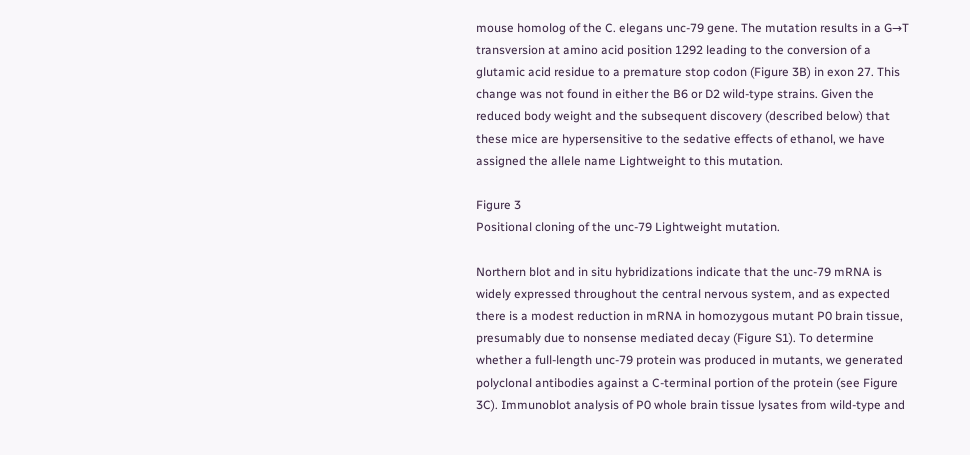mouse homolog of the C. elegans unc-79 gene. The mutation results in a G→T transversion at amino acid position 1292 leading to the conversion of a glutamic acid residue to a premature stop codon (Figure 3B) in exon 27. This change was not found in either the B6 or D2 wild-type strains. Given the reduced body weight and the subsequent discovery (described below) that these mice are hypersensitive to the sedative effects of ethanol, we have assigned the allele name Lightweight to this mutation.

Figure 3
Positional cloning of the unc-79 Lightweight mutation.

Northern blot and in situ hybridizations indicate that the unc-79 mRNA is widely expressed throughout the central nervous system, and as expected there is a modest reduction in mRNA in homozygous mutant P0 brain tissue, presumably due to nonsense mediated decay (Figure S1). To determine whether a full-length unc-79 protein was produced in mutants, we generated polyclonal antibodies against a C-terminal portion of the protein (see Figure 3C). Immunoblot analysis of P0 whole brain tissue lysates from wild-type and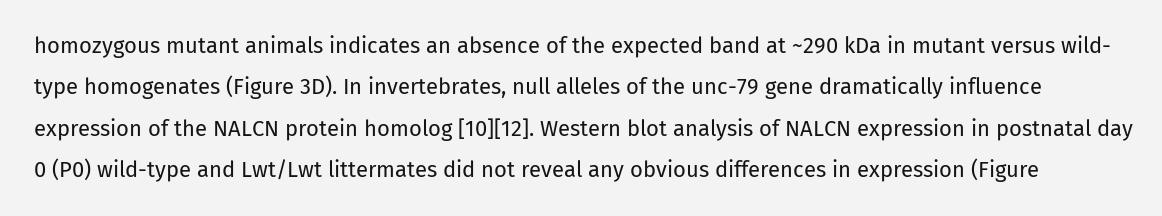homozygous mutant animals indicates an absence of the expected band at ~290 kDa in mutant versus wild-type homogenates (Figure 3D). In invertebrates, null alleles of the unc-79 gene dramatically influence expression of the NALCN protein homolog [10][12]. Western blot analysis of NALCN expression in postnatal day 0 (P0) wild-type and Lwt/Lwt littermates did not reveal any obvious differences in expression (Figure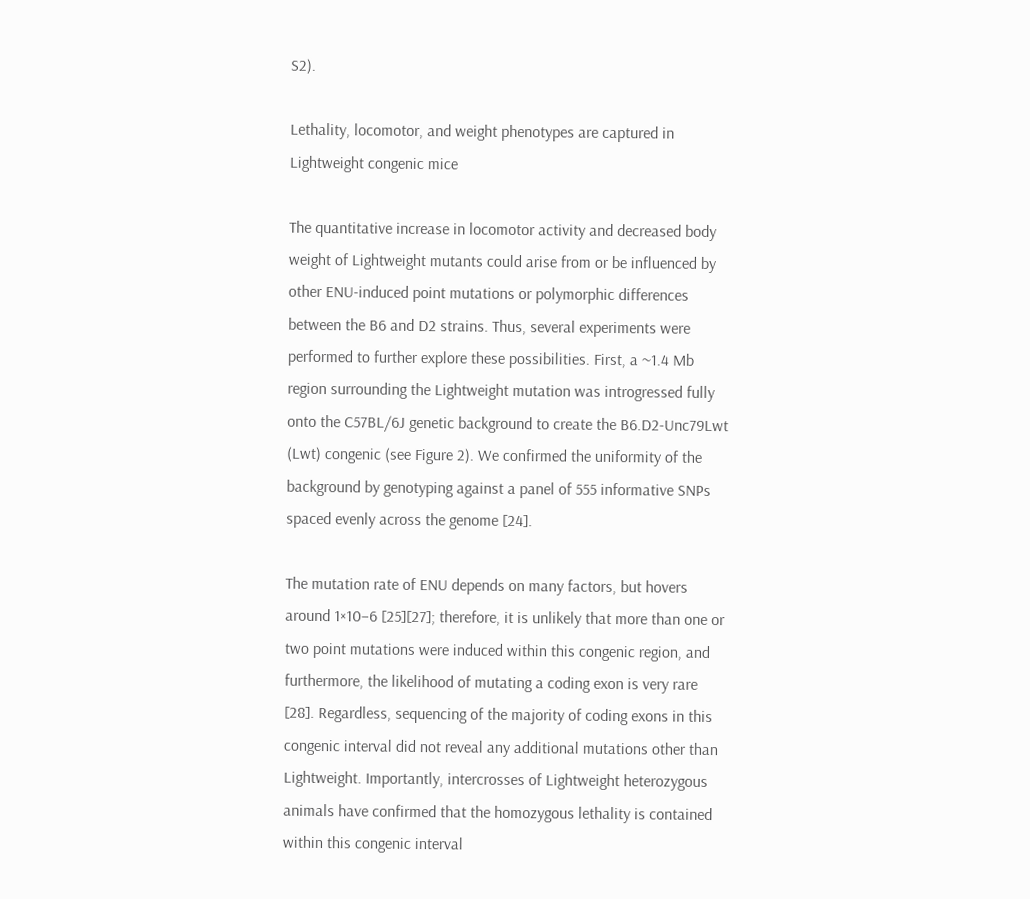S2).

Lethality, locomotor, and weight phenotypes are captured in Lightweight congenic mice

The quantitative increase in locomotor activity and decreased body weight of Lightweight mutants could arise from or be influenced by other ENU-induced point mutations or polymorphic differences between the B6 and D2 strains. Thus, several experiments were performed to further explore these possibilities. First, a ~1.4 Mb region surrounding the Lightweight mutation was introgressed fully onto the C57BL/6J genetic background to create the B6.D2-Unc79Lwt (Lwt) congenic (see Figure 2). We confirmed the uniformity of the background by genotyping against a panel of 555 informative SNPs spaced evenly across the genome [24].

The mutation rate of ENU depends on many factors, but hovers around 1×10−6 [25][27]; therefore, it is unlikely that more than one or two point mutations were induced within this congenic region, and furthermore, the likelihood of mutating a coding exon is very rare [28]. Regardless, sequencing of the majority of coding exons in this congenic interval did not reveal any additional mutations other than Lightweight. Importantly, intercrosses of Lightweight heterozygous animals have confirmed that the homozygous lethality is contained within this congenic interval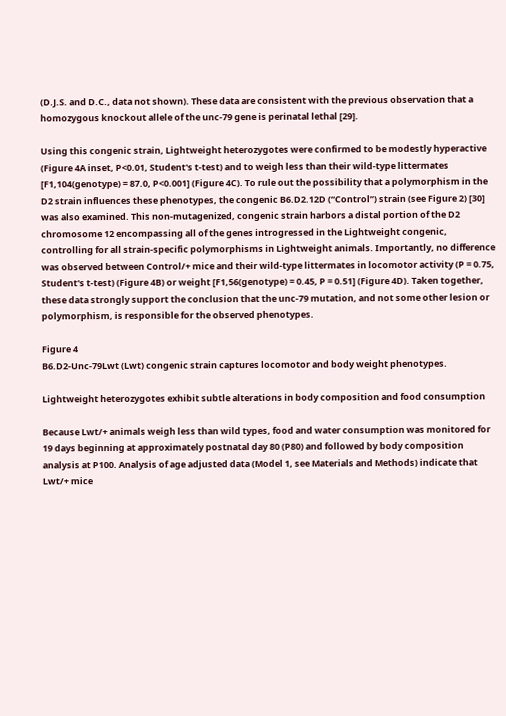(D.J.S. and D.C., data not shown). These data are consistent with the previous observation that a homozygous knockout allele of the unc-79 gene is perinatal lethal [29].

Using this congenic strain, Lightweight heterozygotes were confirmed to be modestly hyperactive (Figure 4A inset, P<0.01, Student's t-test) and to weigh less than their wild-type littermates [F1,104(genotype) = 87.0, P<0.001] (Figure 4C). To rule out the possibility that a polymorphism in the D2 strain influences these phenotypes, the congenic B6.D2.12D (“Control”) strain (see Figure 2) [30] was also examined. This non-mutagenized, congenic strain harbors a distal portion of the D2 chromosome 12 encompassing all of the genes introgressed in the Lightweight congenic, controlling for all strain-specific polymorphisms in Lightweight animals. Importantly, no difference was observed between Control/+ mice and their wild-type littermates in locomotor activity (P = 0.75, Student's t-test) (Figure 4B) or weight [F1,56(genotype) = 0.45, P = 0.51] (Figure 4D). Taken together, these data strongly support the conclusion that the unc-79 mutation, and not some other lesion or polymorphism, is responsible for the observed phenotypes.

Figure 4
B6.D2-Unc-79Lwt (Lwt) congenic strain captures locomotor and body weight phenotypes.

Lightweight heterozygotes exhibit subtle alterations in body composition and food consumption

Because Lwt/+ animals weigh less than wild types, food and water consumption was monitored for 19 days beginning at approximately postnatal day 80 (P80) and followed by body composition analysis at P100. Analysis of age adjusted data (Model 1, see Materials and Methods) indicate that Lwt/+ mice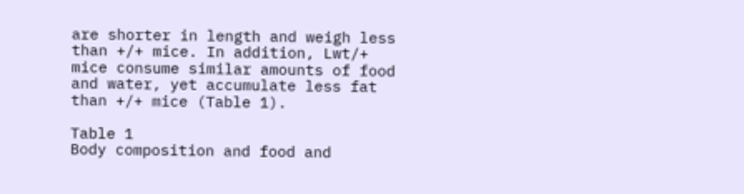are shorter in length and weigh less than +/+ mice. In addition, Lwt/+ mice consume similar amounts of food and water, yet accumulate less fat than +/+ mice (Table 1).

Table 1
Body composition and food and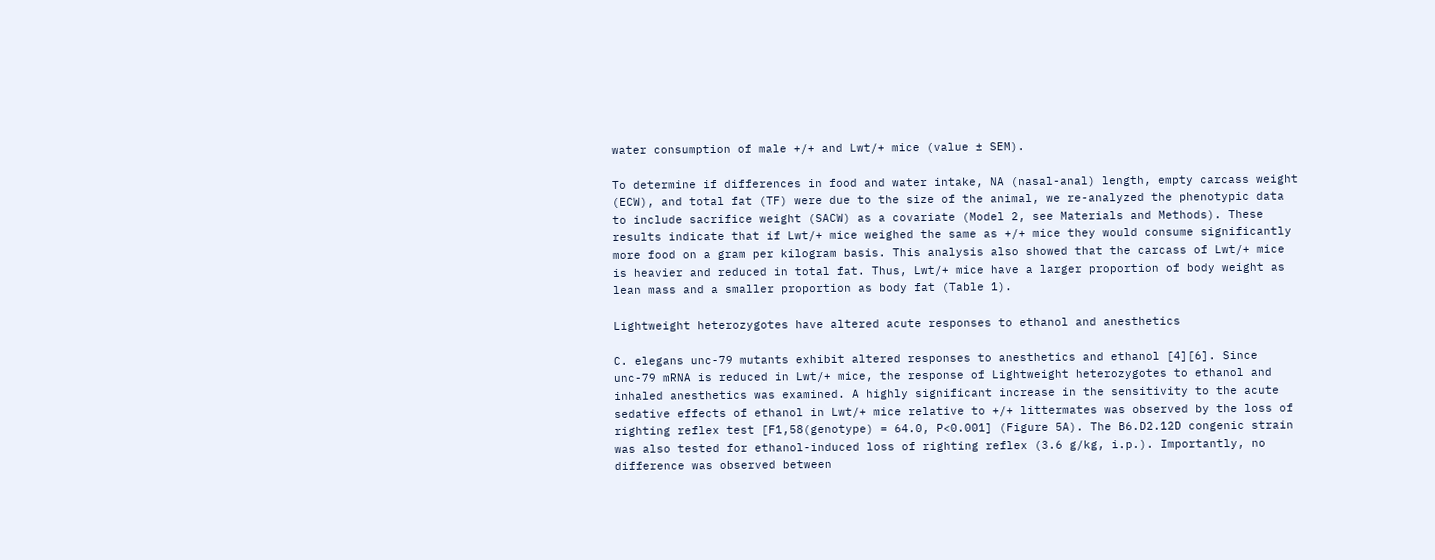water consumption of male +/+ and Lwt/+ mice (value ± SEM).

To determine if differences in food and water intake, NA (nasal-anal) length, empty carcass weight (ECW), and total fat (TF) were due to the size of the animal, we re-analyzed the phenotypic data to include sacrifice weight (SACW) as a covariate (Model 2, see Materials and Methods). These results indicate that if Lwt/+ mice weighed the same as +/+ mice they would consume significantly more food on a gram per kilogram basis. This analysis also showed that the carcass of Lwt/+ mice is heavier and reduced in total fat. Thus, Lwt/+ mice have a larger proportion of body weight as lean mass and a smaller proportion as body fat (Table 1).

Lightweight heterozygotes have altered acute responses to ethanol and anesthetics

C. elegans unc-79 mutants exhibit altered responses to anesthetics and ethanol [4][6]. Since unc-79 mRNA is reduced in Lwt/+ mice, the response of Lightweight heterozygotes to ethanol and inhaled anesthetics was examined. A highly significant increase in the sensitivity to the acute sedative effects of ethanol in Lwt/+ mice relative to +/+ littermates was observed by the loss of righting reflex test [F1,58(genotype) = 64.0, P<0.001] (Figure 5A). The B6.D2.12D congenic strain was also tested for ethanol-induced loss of righting reflex (3.6 g/kg, i.p.). Importantly, no difference was observed between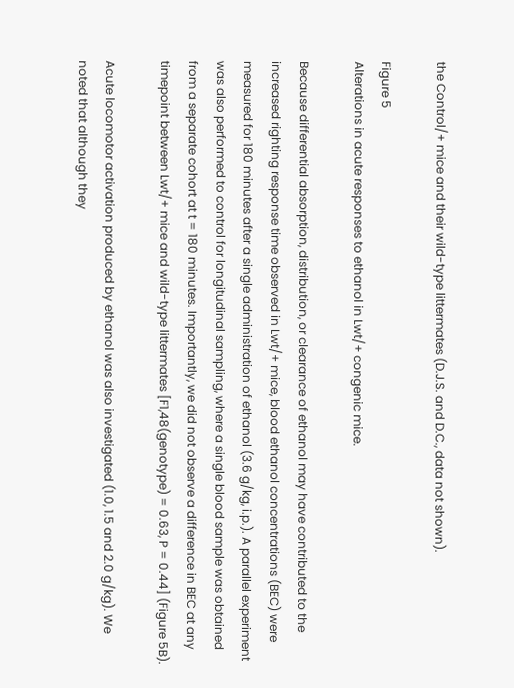the Control/+ mice and their wild-type littermates (D.J.S. and D.C., data not shown).

Figure 5
Alterations in acute responses to ethanol in Lwt/+ congenic mice.

Because differential absorption, distribution, or clearance of ethanol may have contributed to the increased righting response time observed in Lwt/+ mice, blood ethanol concentrations (BEC) were measured for 180 minutes after a single administration of ethanol (3.6 g/kg, i.p.). A parallel experiment was also performed to control for longitudinal sampling, where a single blood sample was obtained from a separate cohort at t = 180 minutes. Importantly, we did not observe a difference in BEC at any timepoint between Lwt/+ mice and wild-type littermates [F1,48(genotype) = 0.63, P = 0.44] (Figure 5B).

Acute locomotor activation produced by ethanol was also investigated (1.0, 1.5 and 2.0 g/kg). We noted that although they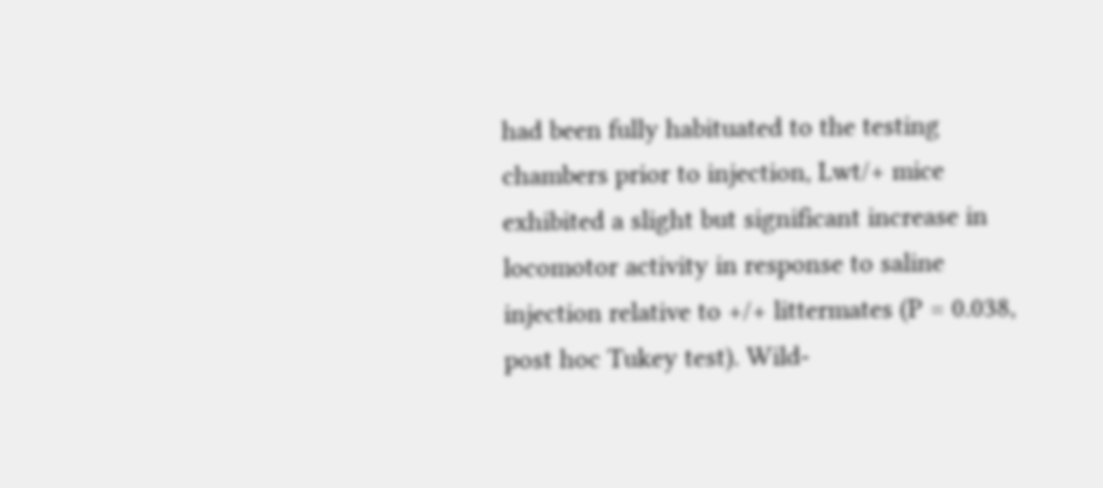had been fully habituated to the testing chambers prior to injection, Lwt/+ mice exhibited a slight but significant increase in locomotor activity in response to saline injection relative to +/+ littermates (P = 0.038, post hoc Tukey test). Wild-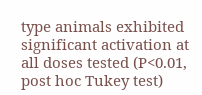type animals exhibited significant activation at all doses tested (P<0.01, post hoc Tukey test)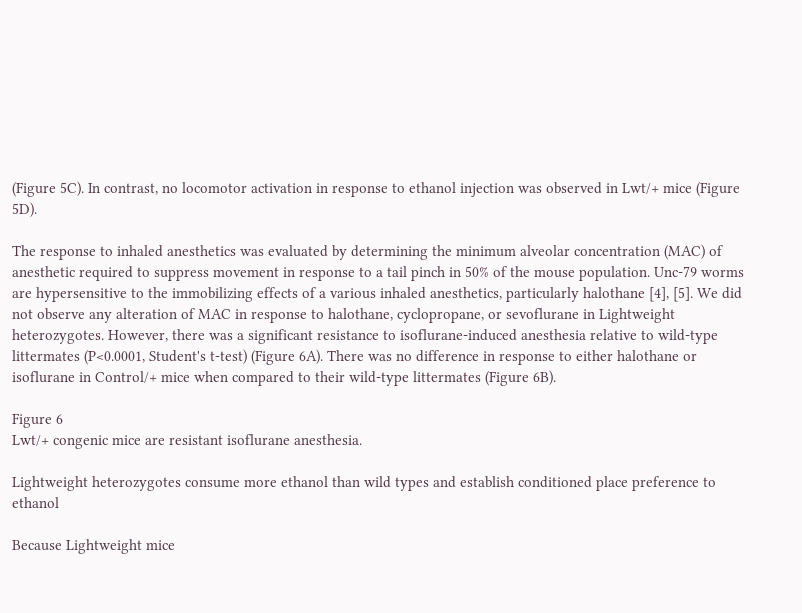(Figure 5C). In contrast, no locomotor activation in response to ethanol injection was observed in Lwt/+ mice (Figure 5D).

The response to inhaled anesthetics was evaluated by determining the minimum alveolar concentration (MAC) of anesthetic required to suppress movement in response to a tail pinch in 50% of the mouse population. Unc-79 worms are hypersensitive to the immobilizing effects of a various inhaled anesthetics, particularly halothane [4], [5]. We did not observe any alteration of MAC in response to halothane, cyclopropane, or sevoflurane in Lightweight heterozygotes. However, there was a significant resistance to isoflurane-induced anesthesia relative to wild-type littermates (P<0.0001, Student's t-test) (Figure 6A). There was no difference in response to either halothane or isoflurane in Control/+ mice when compared to their wild-type littermates (Figure 6B).

Figure 6
Lwt/+ congenic mice are resistant isoflurane anesthesia.

Lightweight heterozygotes consume more ethanol than wild types and establish conditioned place preference to ethanol

Because Lightweight mice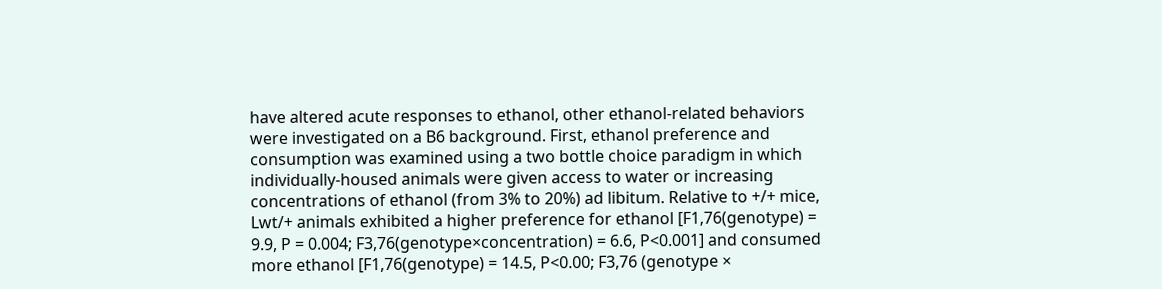have altered acute responses to ethanol, other ethanol-related behaviors were investigated on a B6 background. First, ethanol preference and consumption was examined using a two bottle choice paradigm in which individually-housed animals were given access to water or increasing concentrations of ethanol (from 3% to 20%) ad libitum. Relative to +/+ mice, Lwt/+ animals exhibited a higher preference for ethanol [F1,76(genotype) = 9.9, P = 0.004; F3,76(genotype×concentration) = 6.6, P<0.001] and consumed more ethanol [F1,76(genotype) = 14.5, P<0.00; F3,76 (genotype ×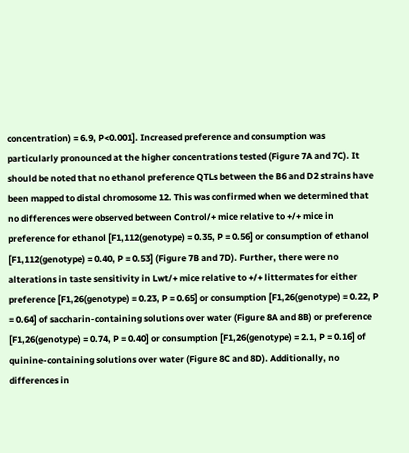concentration) = 6.9, P<0.001]. Increased preference and consumption was particularly pronounced at the higher concentrations tested (Figure 7A and 7C). It should be noted that no ethanol preference QTLs between the B6 and D2 strains have been mapped to distal chromosome 12. This was confirmed when we determined that no differences were observed between Control/+ mice relative to +/+ mice in preference for ethanol [F1,112(genotype) = 0.35, P = 0.56] or consumption of ethanol [F1,112(genotype) = 0.40, P = 0.53] (Figure 7B and 7D). Further, there were no alterations in taste sensitivity in Lwt/+ mice relative to +/+ littermates for either preference [F1,26(genotype) = 0.23, P = 0.65] or consumption [F1,26(genotype) = 0.22, P = 0.64] of saccharin-containing solutions over water (Figure 8A and 8B) or preference [F1,26(genotype) = 0.74, P = 0.40] or consumption [F1,26(genotype) = 2.1, P = 0.16] of quinine-containing solutions over water (Figure 8C and 8D). Additionally, no differences in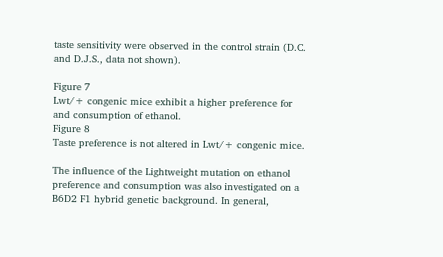taste sensitivity were observed in the control strain (D.C. and D.J.S., data not shown).

Figure 7
Lwt/+ congenic mice exhibit a higher preference for and consumption of ethanol.
Figure 8
Taste preference is not altered in Lwt/+ congenic mice.

The influence of the Lightweight mutation on ethanol preference and consumption was also investigated on a B6D2 F1 hybrid genetic background. In general,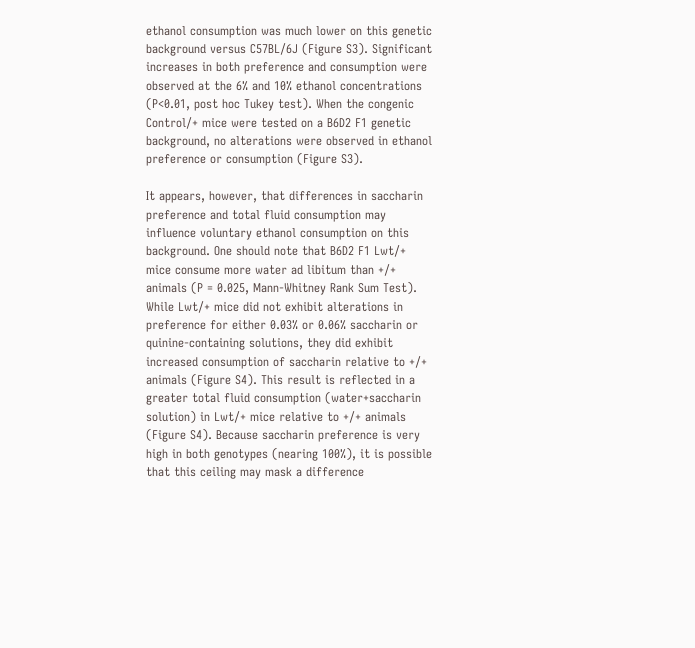ethanol consumption was much lower on this genetic background versus C57BL/6J (Figure S3). Significant increases in both preference and consumption were observed at the 6% and 10% ethanol concentrations (P<0.01, post hoc Tukey test). When the congenic Control/+ mice were tested on a B6D2 F1 genetic background, no alterations were observed in ethanol preference or consumption (Figure S3).

It appears, however, that differences in saccharin preference and total fluid consumption may influence voluntary ethanol consumption on this background. One should note that B6D2 F1 Lwt/+ mice consume more water ad libitum than +/+ animals (P = 0.025, Mann-Whitney Rank Sum Test). While Lwt/+ mice did not exhibit alterations in preference for either 0.03% or 0.06% saccharin or quinine-containing solutions, they did exhibit increased consumption of saccharin relative to +/+ animals (Figure S4). This result is reflected in a greater total fluid consumption (water+saccharin solution) in Lwt/+ mice relative to +/+ animals (Figure S4). Because saccharin preference is very high in both genotypes (nearing 100%), it is possible that this ceiling may mask a difference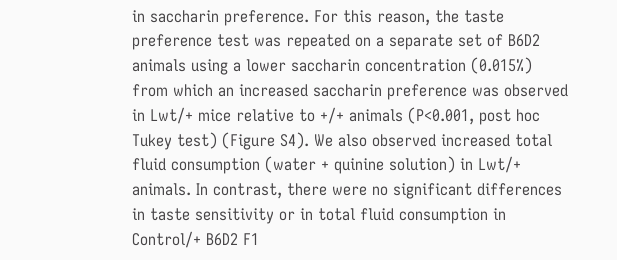in saccharin preference. For this reason, the taste preference test was repeated on a separate set of B6D2 animals using a lower saccharin concentration (0.015%) from which an increased saccharin preference was observed in Lwt/+ mice relative to +/+ animals (P<0.001, post hoc Tukey test) (Figure S4). We also observed increased total fluid consumption (water + quinine solution) in Lwt/+ animals. In contrast, there were no significant differences in taste sensitivity or in total fluid consumption in Control/+ B6D2 F1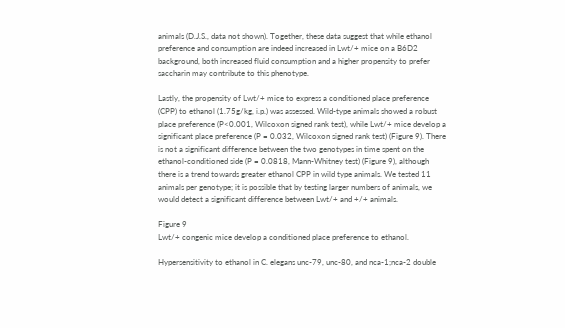animals (D.J.S., data not shown). Together, these data suggest that while ethanol preference and consumption are indeed increased in Lwt/+ mice on a B6D2 background, both increased fluid consumption and a higher propensity to prefer saccharin may contribute to this phenotype.

Lastly, the propensity of Lwt/+ mice to express a conditioned place preference (CPP) to ethanol (1.75g/kg, i.p.) was assessed. Wild-type animals showed a robust place preference (P<0.001, Wilcoxon signed rank test), while Lwt/+ mice develop a significant place preference (P = 0.032, Wilcoxon signed rank test) (Figure 9). There is not a significant difference between the two genotypes in time spent on the ethanol-conditioned side (P = 0.0818, Mann-Whitney test) (Figure 9), although there is a trend towards greater ethanol CPP in wild type animals. We tested 11 animals per genotype; it is possible that by testing larger numbers of animals, we would detect a significant difference between Lwt/+ and +/+ animals.

Figure 9
Lwt/+ congenic mice develop a conditioned place preference to ethanol.

Hypersensitivity to ethanol in C. elegans unc-79, unc-80, and nca-1;nca-2 double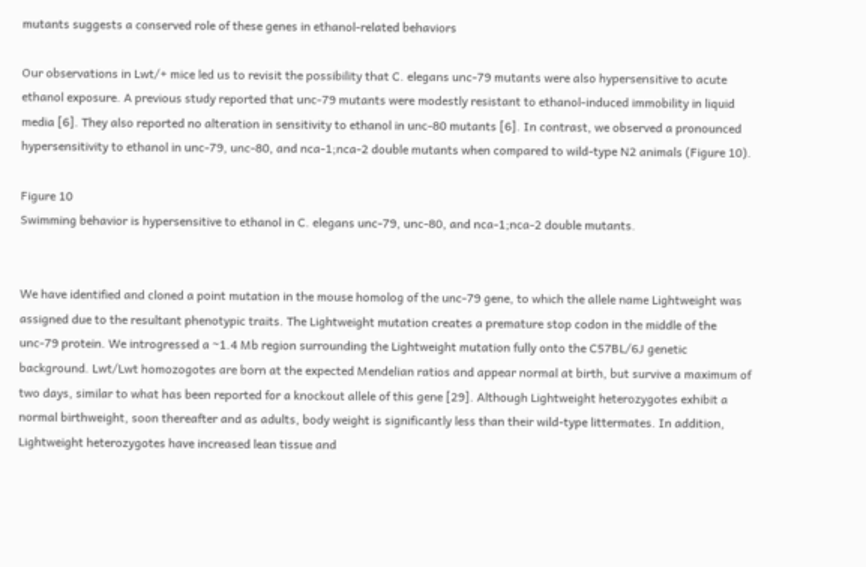mutants suggests a conserved role of these genes in ethanol-related behaviors

Our observations in Lwt/+ mice led us to revisit the possibility that C. elegans unc-79 mutants were also hypersensitive to acute ethanol exposure. A previous study reported that unc-79 mutants were modestly resistant to ethanol-induced immobility in liquid media [6]. They also reported no alteration in sensitivity to ethanol in unc-80 mutants [6]. In contrast, we observed a pronounced hypersensitivity to ethanol in unc-79, unc-80, and nca-1;nca-2 double mutants when compared to wild-type N2 animals (Figure 10).

Figure 10
Swimming behavior is hypersensitive to ethanol in C. elegans unc-79, unc-80, and nca-1;nca-2 double mutants.


We have identified and cloned a point mutation in the mouse homolog of the unc-79 gene, to which the allele name Lightweight was assigned due to the resultant phenotypic traits. The Lightweight mutation creates a premature stop codon in the middle of the unc-79 protein. We introgressed a ~1.4 Mb region surrounding the Lightweight mutation fully onto the C57BL/6J genetic background. Lwt/Lwt homozogotes are born at the expected Mendelian ratios and appear normal at birth, but survive a maximum of two days, similar to what has been reported for a knockout allele of this gene [29]. Although Lightweight heterozygotes exhibit a normal birthweight, soon thereafter and as adults, body weight is significantly less than their wild-type littermates. In addition, Lightweight heterozygotes have increased lean tissue and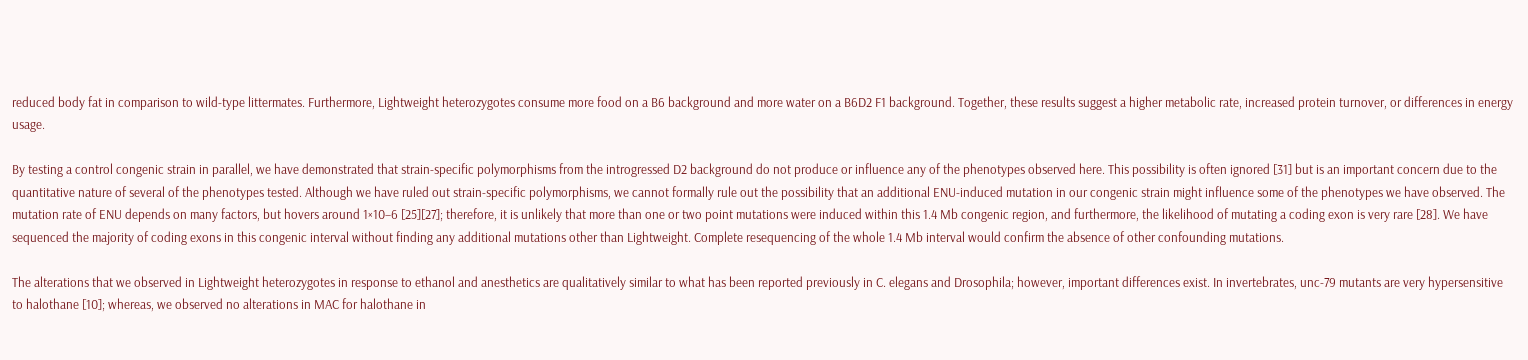reduced body fat in comparison to wild-type littermates. Furthermore, Lightweight heterozygotes consume more food on a B6 background and more water on a B6D2 F1 background. Together, these results suggest a higher metabolic rate, increased protein turnover, or differences in energy usage.

By testing a control congenic strain in parallel, we have demonstrated that strain-specific polymorphisms from the introgressed D2 background do not produce or influence any of the phenotypes observed here. This possibility is often ignored [31] but is an important concern due to the quantitative nature of several of the phenotypes tested. Although we have ruled out strain-specific polymorphisms, we cannot formally rule out the possibility that an additional ENU-induced mutation in our congenic strain might influence some of the phenotypes we have observed. The mutation rate of ENU depends on many factors, but hovers around 1×10−6 [25][27]; therefore, it is unlikely that more than one or two point mutations were induced within this 1.4 Mb congenic region, and furthermore, the likelihood of mutating a coding exon is very rare [28]. We have sequenced the majority of coding exons in this congenic interval without finding any additional mutations other than Lightweight. Complete resequencing of the whole 1.4 Mb interval would confirm the absence of other confounding mutations.

The alterations that we observed in Lightweight heterozygotes in response to ethanol and anesthetics are qualitatively similar to what has been reported previously in C. elegans and Drosophila; however, important differences exist. In invertebrates, unc-79 mutants are very hypersensitive to halothane [10]; whereas, we observed no alterations in MAC for halothane in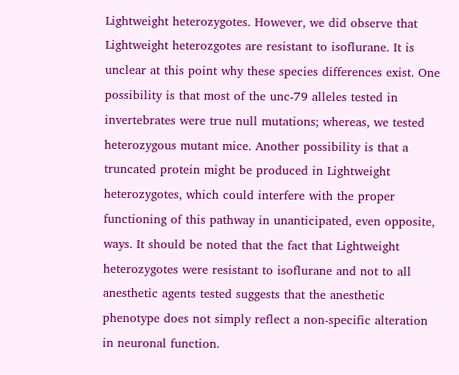Lightweight heterozygotes. However, we did observe that Lightweight heterozgotes are resistant to isoflurane. It is unclear at this point why these species differences exist. One possibility is that most of the unc-79 alleles tested in invertebrates were true null mutations; whereas, we tested heterozygous mutant mice. Another possibility is that a truncated protein might be produced in Lightweight heterozygotes, which could interfere with the proper functioning of this pathway in unanticipated, even opposite, ways. It should be noted that the fact that Lightweight heterozygotes were resistant to isoflurane and not to all anesthetic agents tested suggests that the anesthetic phenotype does not simply reflect a non-specific alteration in neuronal function.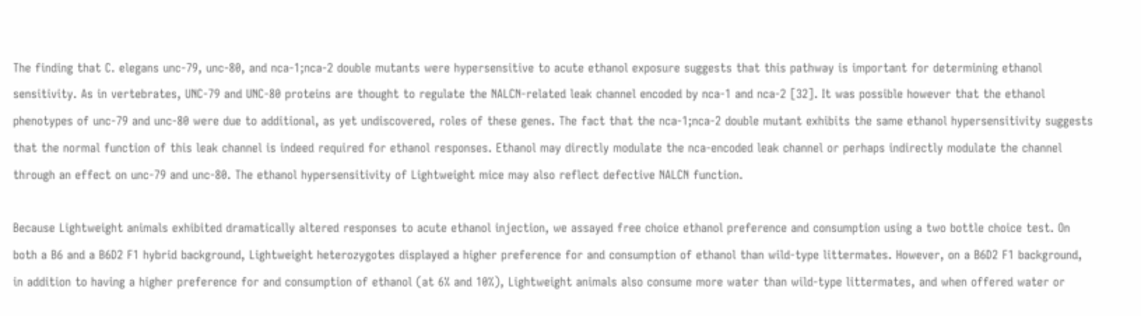The finding that C. elegans unc-79, unc-80, and nca-1;nca-2 double mutants were hypersensitive to acute ethanol exposure suggests that this pathway is important for determining ethanol sensitivity. As in vertebrates, UNC-79 and UNC-80 proteins are thought to regulate the NALCN-related leak channel encoded by nca-1 and nca-2 [32]. It was possible however that the ethanol phenotypes of unc-79 and unc-80 were due to additional, as yet undiscovered, roles of these genes. The fact that the nca-1;nca-2 double mutant exhibits the same ethanol hypersensitivity suggests that the normal function of this leak channel is indeed required for ethanol responses. Ethanol may directly modulate the nca-encoded leak channel or perhaps indirectly modulate the channel through an effect on unc-79 and unc-80. The ethanol hypersensitivity of Lightweight mice may also reflect defective NALCN function.

Because Lightweight animals exhibited dramatically altered responses to acute ethanol injection, we assayed free choice ethanol preference and consumption using a two bottle choice test. On both a B6 and a B6D2 F1 hybrid background, Lightweight heterozygotes displayed a higher preference for and consumption of ethanol than wild-type littermates. However, on a B6D2 F1 background, in addition to having a higher preference for and consumption of ethanol (at 6% and 10%), Lightweight animals also consume more water than wild-type littermates, and when offered water or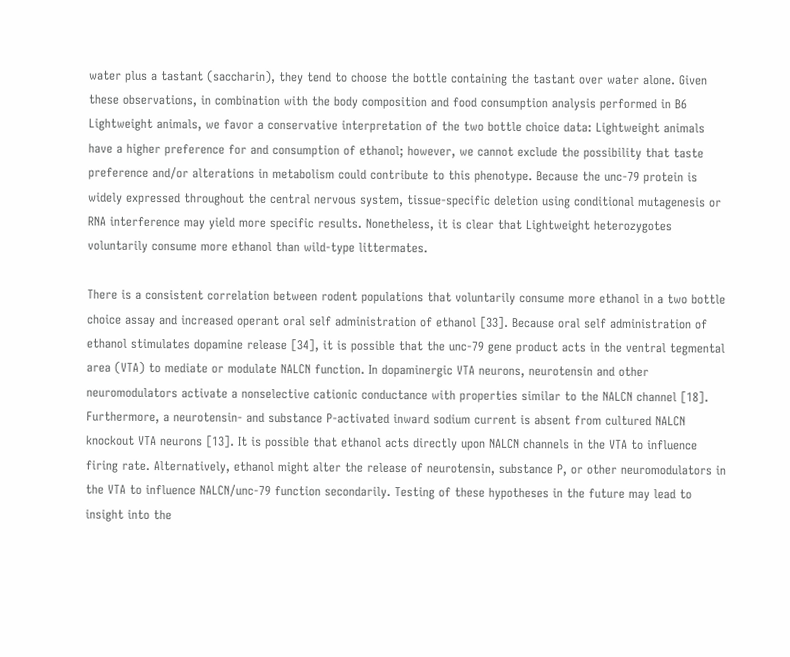water plus a tastant (saccharin), they tend to choose the bottle containing the tastant over water alone. Given these observations, in combination with the body composition and food consumption analysis performed in B6 Lightweight animals, we favor a conservative interpretation of the two bottle choice data: Lightweight animals have a higher preference for and consumption of ethanol; however, we cannot exclude the possibility that taste preference and/or alterations in metabolism could contribute to this phenotype. Because the unc-79 protein is widely expressed throughout the central nervous system, tissue-specific deletion using conditional mutagenesis or RNA interference may yield more specific results. Nonetheless, it is clear that Lightweight heterozygotes voluntarily consume more ethanol than wild-type littermates.

There is a consistent correlation between rodent populations that voluntarily consume more ethanol in a two bottle choice assay and increased operant oral self administration of ethanol [33]. Because oral self administration of ethanol stimulates dopamine release [34], it is possible that the unc-79 gene product acts in the ventral tegmental area (VTA) to mediate or modulate NALCN function. In dopaminergic VTA neurons, neurotensin and other neuromodulators activate a nonselective cationic conductance with properties similar to the NALCN channel [18]. Furthermore, a neurotensin- and substance P-activated inward sodium current is absent from cultured NALCN knockout VTA neurons [13]. It is possible that ethanol acts directly upon NALCN channels in the VTA to influence firing rate. Alternatively, ethanol might alter the release of neurotensin, substance P, or other neuromodulators in the VTA to influence NALCN/unc-79 function secondarily. Testing of these hypotheses in the future may lead to insight into the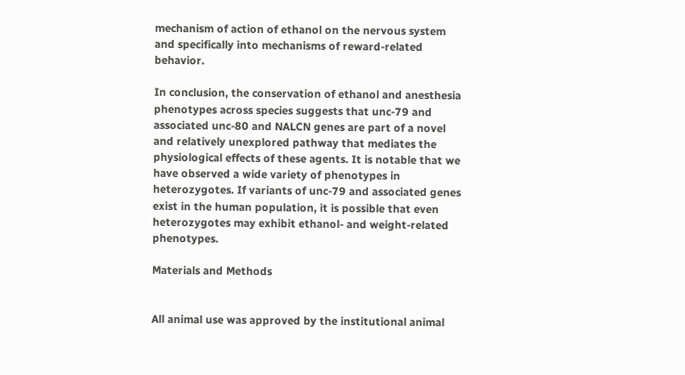mechanism of action of ethanol on the nervous system and specifically into mechanisms of reward-related behavior.

In conclusion, the conservation of ethanol and anesthesia phenotypes across species suggests that unc-79 and associated unc-80 and NALCN genes are part of a novel and relatively unexplored pathway that mediates the physiological effects of these agents. It is notable that we have observed a wide variety of phenotypes in heterozygotes. If variants of unc-79 and associated genes exist in the human population, it is possible that even heterozygotes may exhibit ethanol- and weight-related phenotypes.

Materials and Methods


All animal use was approved by the institutional animal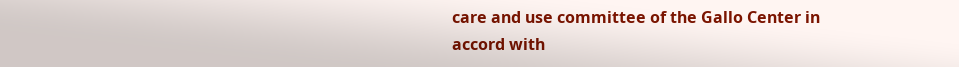care and use committee of the Gallo Center in accord with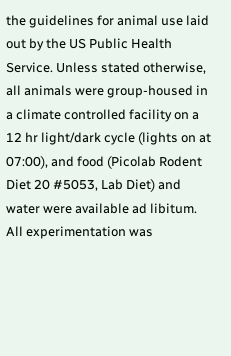the guidelines for animal use laid out by the US Public Health Service. Unless stated otherwise, all animals were group-housed in a climate controlled facility on a 12 hr light/dark cycle (lights on at 07:00), and food (Picolab Rodent Diet 20 #5053, Lab Diet) and water were available ad libitum. All experimentation was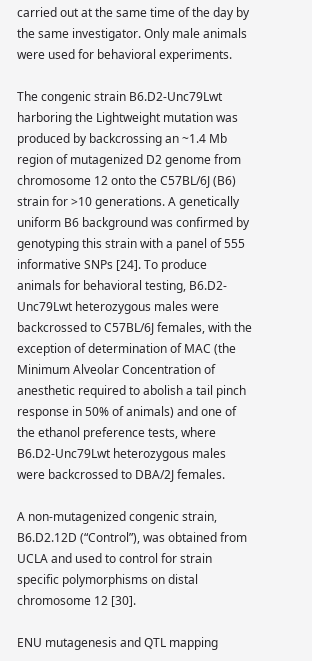carried out at the same time of the day by the same investigator. Only male animals were used for behavioral experiments.

The congenic strain B6.D2-Unc79Lwt harboring the Lightweight mutation was produced by backcrossing an ~1.4 Mb region of mutagenized D2 genome from chromosome 12 onto the C57BL/6J (B6) strain for >10 generations. A genetically uniform B6 background was confirmed by genotyping this strain with a panel of 555 informative SNPs [24]. To produce animals for behavioral testing, B6.D2-Unc79Lwt heterozygous males were backcrossed to C57BL/6J females, with the exception of determination of MAC (the Minimum Alveolar Concentration of anesthetic required to abolish a tail pinch response in 50% of animals) and one of the ethanol preference tests, where B6.D2-Unc79Lwt heterozygous males were backcrossed to DBA/2J females.

A non-mutagenized congenic strain, B6.D2.12D (“Control”), was obtained from UCLA and used to control for strain specific polymorphisms on distal chromosome 12 [30].

ENU mutagenesis and QTL mapping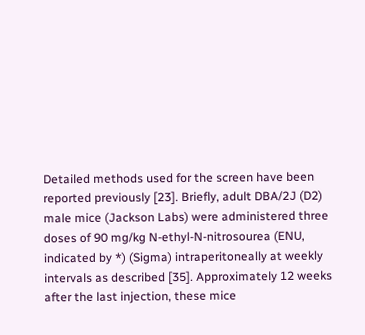Detailed methods used for the screen have been reported previously [23]. Briefly, adult DBA/2J (D2) male mice (Jackson Labs) were administered three doses of 90 mg/kg N-ethyl-N-nitrosourea (ENU, indicated by *) (Sigma) intraperitoneally at weekly intervals as described [35]. Approximately 12 weeks after the last injection, these mice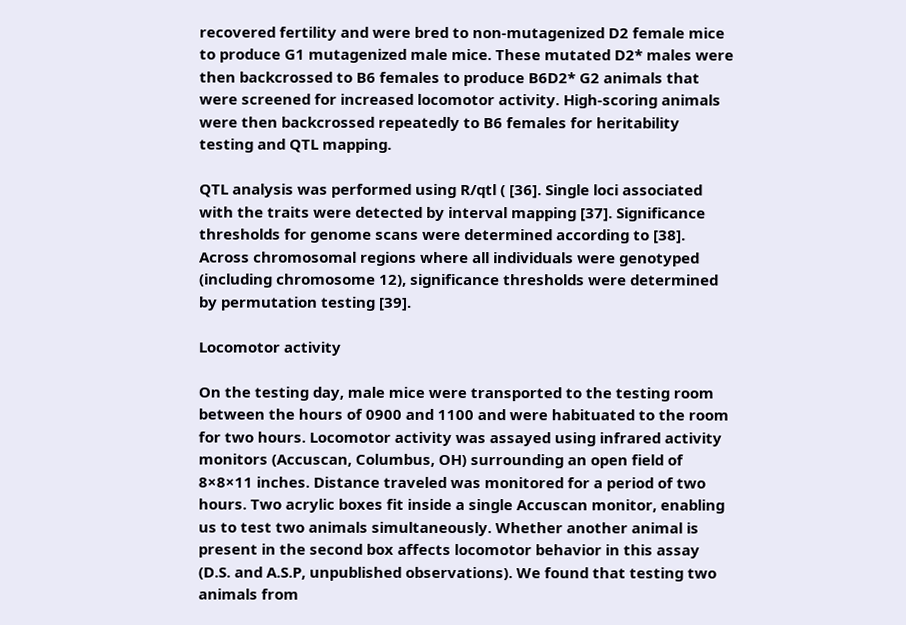recovered fertility and were bred to non-mutagenized D2 female mice to produce G1 mutagenized male mice. These mutated D2* males were then backcrossed to B6 females to produce B6D2* G2 animals that were screened for increased locomotor activity. High-scoring animals were then backcrossed repeatedly to B6 females for heritability testing and QTL mapping.

QTL analysis was performed using R/qtl ( [36]. Single loci associated with the traits were detected by interval mapping [37]. Significance thresholds for genome scans were determined according to [38]. Across chromosomal regions where all individuals were genotyped (including chromosome 12), significance thresholds were determined by permutation testing [39].

Locomotor activity

On the testing day, male mice were transported to the testing room between the hours of 0900 and 1100 and were habituated to the room for two hours. Locomotor activity was assayed using infrared activity monitors (Accuscan, Columbus, OH) surrounding an open field of 8×8×11 inches. Distance traveled was monitored for a period of two hours. Two acrylic boxes fit inside a single Accuscan monitor, enabling us to test two animals simultaneously. Whether another animal is present in the second box affects locomotor behavior in this assay (D.S. and A.S.P, unpublished observations). We found that testing two animals from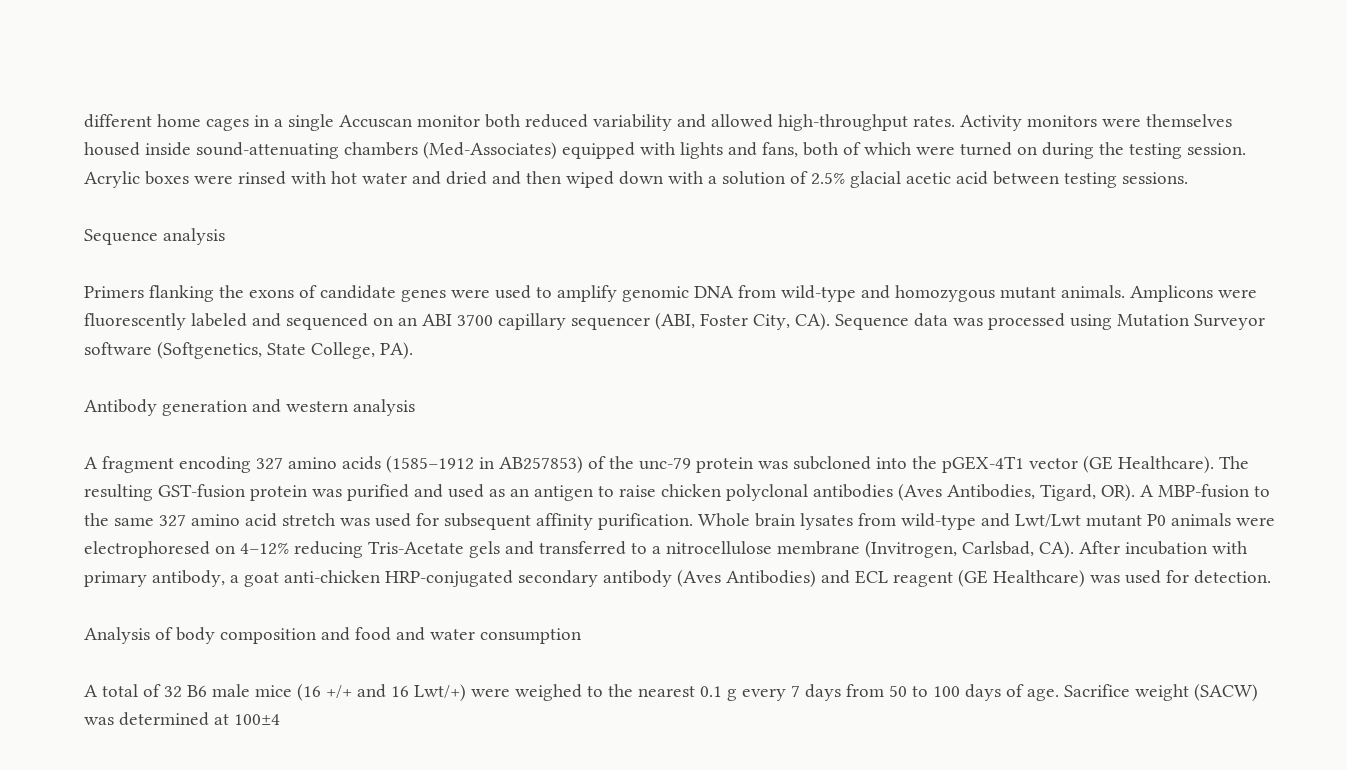different home cages in a single Accuscan monitor both reduced variability and allowed high-throughput rates. Activity monitors were themselves housed inside sound-attenuating chambers (Med-Associates) equipped with lights and fans, both of which were turned on during the testing session. Acrylic boxes were rinsed with hot water and dried and then wiped down with a solution of 2.5% glacial acetic acid between testing sessions.

Sequence analysis

Primers flanking the exons of candidate genes were used to amplify genomic DNA from wild-type and homozygous mutant animals. Amplicons were fluorescently labeled and sequenced on an ABI 3700 capillary sequencer (ABI, Foster City, CA). Sequence data was processed using Mutation Surveyor software (Softgenetics, State College, PA).

Antibody generation and western analysis

A fragment encoding 327 amino acids (1585–1912 in AB257853) of the unc-79 protein was subcloned into the pGEX-4T1 vector (GE Healthcare). The resulting GST-fusion protein was purified and used as an antigen to raise chicken polyclonal antibodies (Aves Antibodies, Tigard, OR). A MBP-fusion to the same 327 amino acid stretch was used for subsequent affinity purification. Whole brain lysates from wild-type and Lwt/Lwt mutant P0 animals were electrophoresed on 4–12% reducing Tris-Acetate gels and transferred to a nitrocellulose membrane (Invitrogen, Carlsbad, CA). After incubation with primary antibody, a goat anti-chicken HRP-conjugated secondary antibody (Aves Antibodies) and ECL reagent (GE Healthcare) was used for detection.

Analysis of body composition and food and water consumption

A total of 32 B6 male mice (16 +/+ and 16 Lwt/+) were weighed to the nearest 0.1 g every 7 days from 50 to 100 days of age. Sacrifice weight (SACW) was determined at 100±4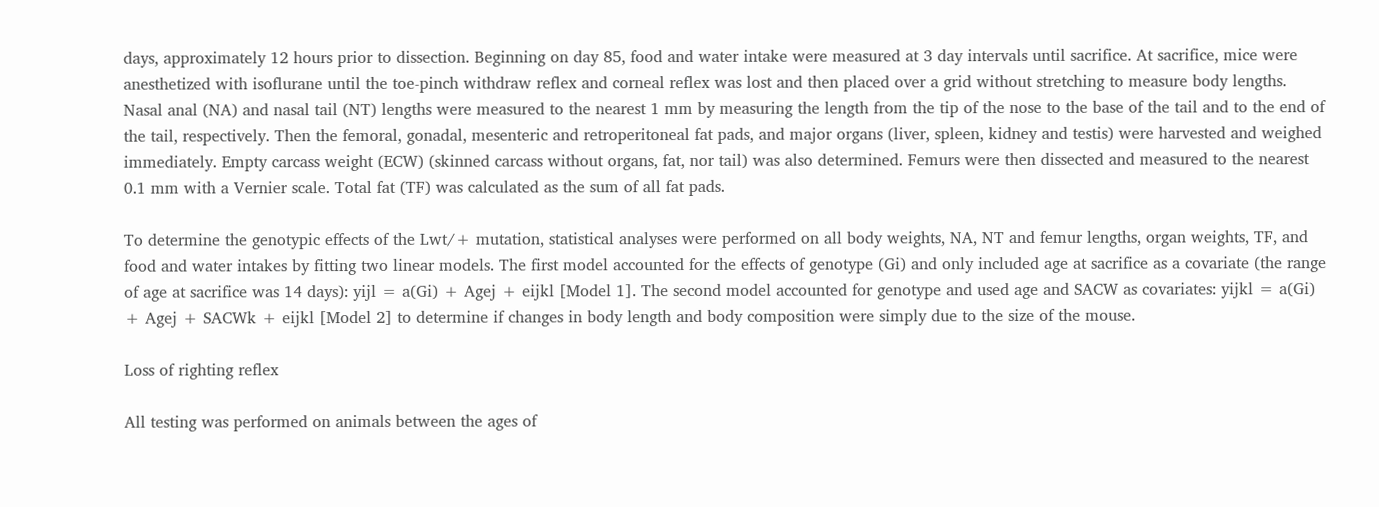days, approximately 12 hours prior to dissection. Beginning on day 85, food and water intake were measured at 3 day intervals until sacrifice. At sacrifice, mice were anesthetized with isoflurane until the toe-pinch withdraw reflex and corneal reflex was lost and then placed over a grid without stretching to measure body lengths. Nasal anal (NA) and nasal tail (NT) lengths were measured to the nearest 1 mm by measuring the length from the tip of the nose to the base of the tail and to the end of the tail, respectively. Then the femoral, gonadal, mesenteric and retroperitoneal fat pads, and major organs (liver, spleen, kidney and testis) were harvested and weighed immediately. Empty carcass weight (ECW) (skinned carcass without organs, fat, nor tail) was also determined. Femurs were then dissected and measured to the nearest 0.1 mm with a Vernier scale. Total fat (TF) was calculated as the sum of all fat pads.

To determine the genotypic effects of the Lwt/+ mutation, statistical analyses were performed on all body weights, NA, NT and femur lengths, organ weights, TF, and food and water intakes by fitting two linear models. The first model accounted for the effects of genotype (Gi) and only included age at sacrifice as a covariate (the range of age at sacrifice was 14 days): yijl = a(Gi) + Agej + eijkl [Model 1]. The second model accounted for genotype and used age and SACW as covariates: yijkl = a(Gi) + Agej + SACWk + eijkl [Model 2] to determine if changes in body length and body composition were simply due to the size of the mouse.

Loss of righting reflex

All testing was performed on animals between the ages of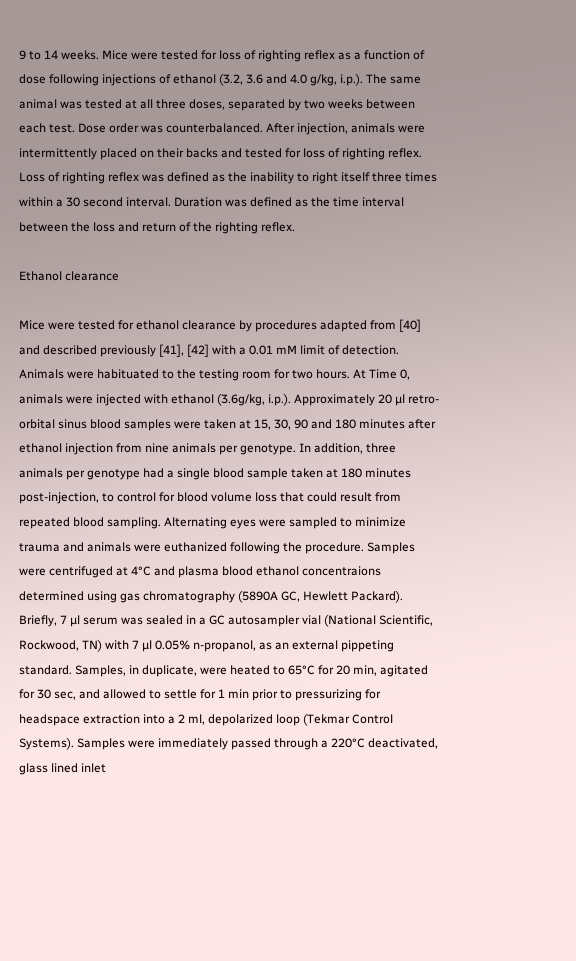9 to 14 weeks. Mice were tested for loss of righting reflex as a function of dose following injections of ethanol (3.2, 3.6 and 4.0 g/kg, i.p.). The same animal was tested at all three doses, separated by two weeks between each test. Dose order was counterbalanced. After injection, animals were intermittently placed on their backs and tested for loss of righting reflex. Loss of righting reflex was defined as the inability to right itself three times within a 30 second interval. Duration was defined as the time interval between the loss and return of the righting reflex.

Ethanol clearance

Mice were tested for ethanol clearance by procedures adapted from [40] and described previously [41], [42] with a 0.01 mM limit of detection. Animals were habituated to the testing room for two hours. At Time 0, animals were injected with ethanol (3.6g/kg, i.p.). Approximately 20 µl retro-orbital sinus blood samples were taken at 15, 30, 90 and 180 minutes after ethanol injection from nine animals per genotype. In addition, three animals per genotype had a single blood sample taken at 180 minutes post-injection, to control for blood volume loss that could result from repeated blood sampling. Alternating eyes were sampled to minimize trauma and animals were euthanized following the procedure. Samples were centrifuged at 4°C and plasma blood ethanol concentraions determined using gas chromatography (5890A GC, Hewlett Packard). Briefly, 7 µl serum was sealed in a GC autosampler vial (National Scientific, Rockwood, TN) with 7 µl 0.05% n-propanol, as an external pippeting standard. Samples, in duplicate, were heated to 65°C for 20 min, agitated for 30 sec, and allowed to settle for 1 min prior to pressurizing for headspace extraction into a 2 ml, depolarized loop (Tekmar Control Systems). Samples were immediately passed through a 220°C deactivated, glass lined inlet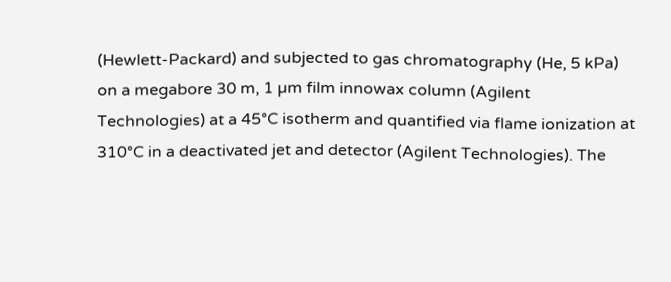(Hewlett-Packard) and subjected to gas chromatography (He, 5 kPa) on a megabore 30 m, 1 µm film innowax column (Agilent Technologies) at a 45°C isotherm and quantified via flame ionization at 310°C in a deactivated jet and detector (Agilent Technologies). The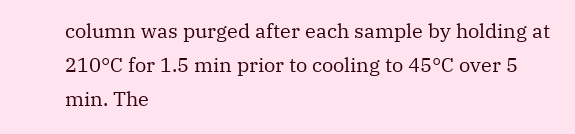column was purged after each sample by holding at 210°C for 1.5 min prior to cooling to 45°C over 5 min. The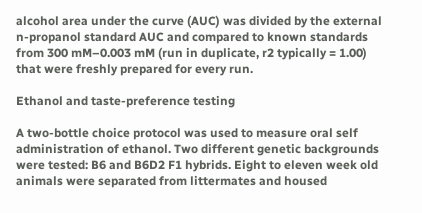alcohol area under the curve (AUC) was divided by the external n-propanol standard AUC and compared to known standards from 300 mM–0.003 mM (run in duplicate, r2 typically = 1.00) that were freshly prepared for every run.

Ethanol and taste-preference testing

A two-bottle choice protocol was used to measure oral self administration of ethanol. Two different genetic backgrounds were tested: B6 and B6D2 F1 hybrids. Eight to eleven week old animals were separated from littermates and housed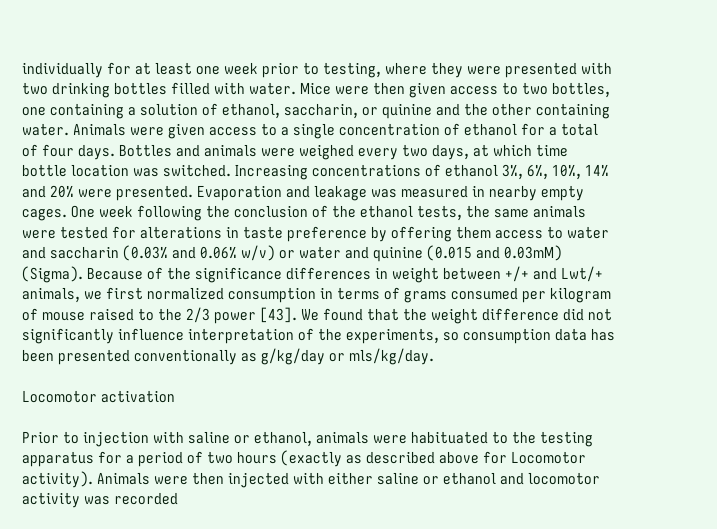individually for at least one week prior to testing, where they were presented with two drinking bottles filled with water. Mice were then given access to two bottles, one containing a solution of ethanol, saccharin, or quinine and the other containing water. Animals were given access to a single concentration of ethanol for a total of four days. Bottles and animals were weighed every two days, at which time bottle location was switched. Increasing concentrations of ethanol 3%, 6%, 10%, 14% and 20% were presented. Evaporation and leakage was measured in nearby empty cages. One week following the conclusion of the ethanol tests, the same animals were tested for alterations in taste preference by offering them access to water and saccharin (0.03% and 0.06% w/v) or water and quinine (0.015 and 0.03mM) (Sigma). Because of the significance differences in weight between +/+ and Lwt/+ animals, we first normalized consumption in terms of grams consumed per kilogram of mouse raised to the 2/3 power [43]. We found that the weight difference did not significantly influence interpretation of the experiments, so consumption data has been presented conventionally as g/kg/day or mls/kg/day.

Locomotor activation

Prior to injection with saline or ethanol, animals were habituated to the testing apparatus for a period of two hours (exactly as described above for Locomotor activity). Animals were then injected with either saline or ethanol and locomotor activity was recorded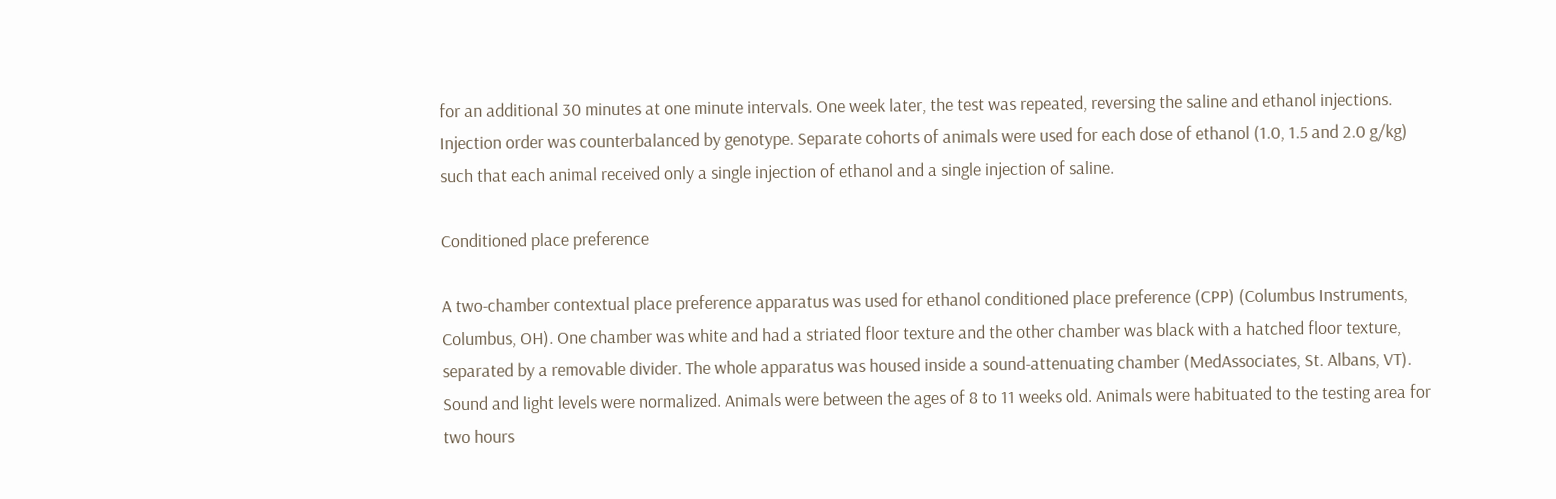for an additional 30 minutes at one minute intervals. One week later, the test was repeated, reversing the saline and ethanol injections. Injection order was counterbalanced by genotype. Separate cohorts of animals were used for each dose of ethanol (1.0, 1.5 and 2.0 g/kg) such that each animal received only a single injection of ethanol and a single injection of saline.

Conditioned place preference

A two-chamber contextual place preference apparatus was used for ethanol conditioned place preference (CPP) (Columbus Instruments, Columbus, OH). One chamber was white and had a striated floor texture and the other chamber was black with a hatched floor texture, separated by a removable divider. The whole apparatus was housed inside a sound-attenuating chamber (MedAssociates, St. Albans, VT). Sound and light levels were normalized. Animals were between the ages of 8 to 11 weeks old. Animals were habituated to the testing area for two hours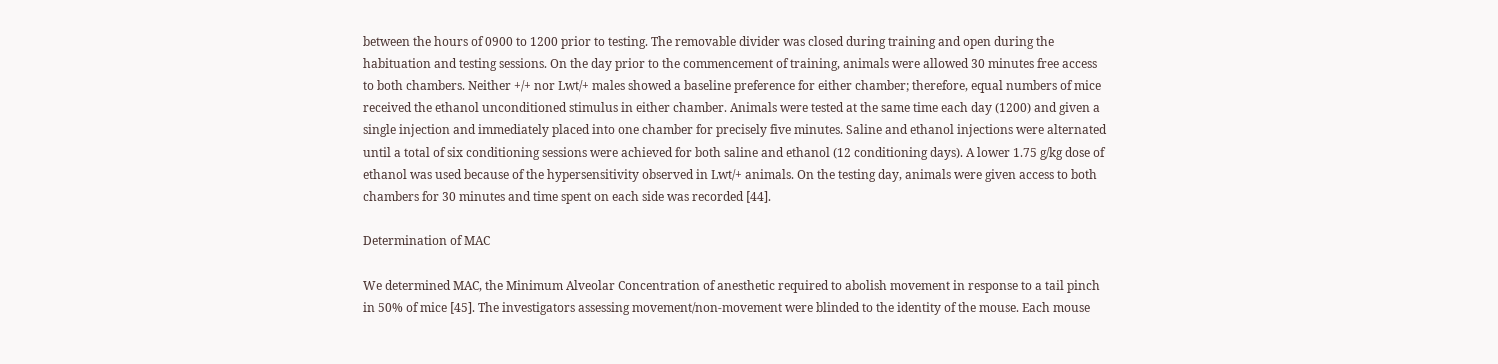between the hours of 0900 to 1200 prior to testing. The removable divider was closed during training and open during the habituation and testing sessions. On the day prior to the commencement of training, animals were allowed 30 minutes free access to both chambers. Neither +/+ nor Lwt/+ males showed a baseline preference for either chamber; therefore, equal numbers of mice received the ethanol unconditioned stimulus in either chamber. Animals were tested at the same time each day (1200) and given a single injection and immediately placed into one chamber for precisely five minutes. Saline and ethanol injections were alternated until a total of six conditioning sessions were achieved for both saline and ethanol (12 conditioning days). A lower 1.75 g/kg dose of ethanol was used because of the hypersensitivity observed in Lwt/+ animals. On the testing day, animals were given access to both chambers for 30 minutes and time spent on each side was recorded [44].

Determination of MAC

We determined MAC, the Minimum Alveolar Concentration of anesthetic required to abolish movement in response to a tail pinch in 50% of mice [45]. The investigators assessing movement/non-movement were blinded to the identity of the mouse. Each mouse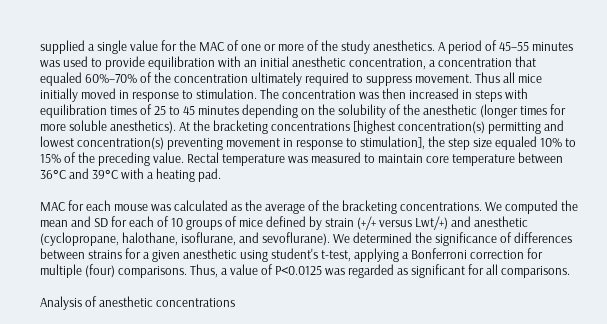supplied a single value for the MAC of one or more of the study anesthetics. A period of 45–55 minutes was used to provide equilibration with an initial anesthetic concentration, a concentration that equaled 60%–70% of the concentration ultimately required to suppress movement. Thus all mice initially moved in response to stimulation. The concentration was then increased in steps with equilibration times of 25 to 45 minutes depending on the solubility of the anesthetic (longer times for more soluble anesthetics). At the bracketing concentrations [highest concentration(s) permitting and lowest concentration(s) preventing movement in response to stimulation], the step size equaled 10% to 15% of the preceding value. Rectal temperature was measured to maintain core temperature between 36°C and 39°C with a heating pad.

MAC for each mouse was calculated as the average of the bracketing concentrations. We computed the mean and SD for each of 10 groups of mice defined by strain (+/+ versus Lwt/+) and anesthetic (cyclopropane, halothane, isoflurane, and sevoflurane). We determined the significance of differences between strains for a given anesthetic using student's t-test, applying a Bonferroni correction for multiple (four) comparisons. Thus, a value of P<0.0125 was regarded as significant for all comparisons.

Analysis of anesthetic concentrations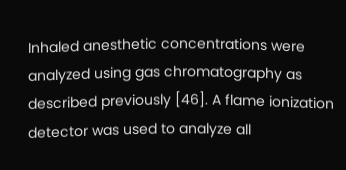Inhaled anesthetic concentrations were analyzed using gas chromatography as described previously [46]. A flame ionization detector was used to analyze all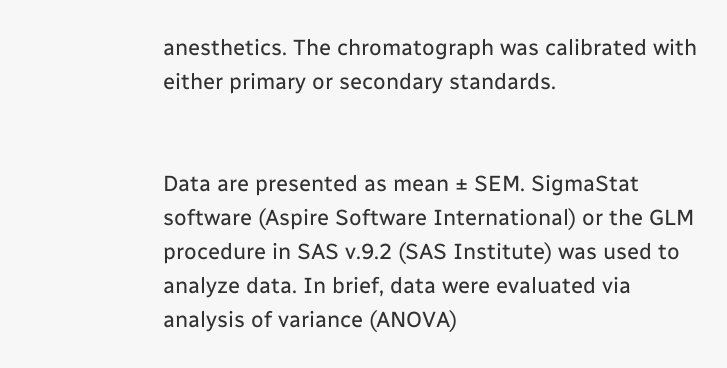anesthetics. The chromatograph was calibrated with either primary or secondary standards.


Data are presented as mean ± SEM. SigmaStat software (Aspire Software International) or the GLM procedure in SAS v.9.2 (SAS Institute) was used to analyze data. In brief, data were evaluated via analysis of variance (ANOVA)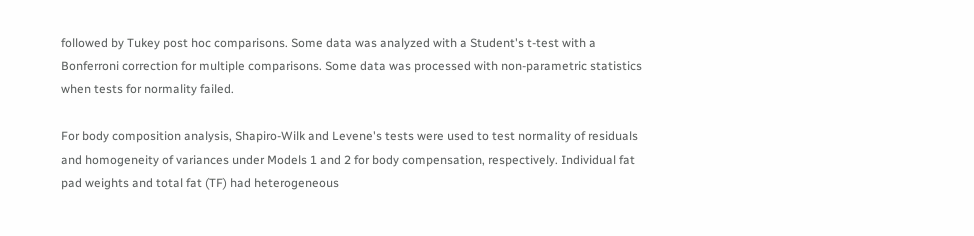followed by Tukey post hoc comparisons. Some data was analyzed with a Student's t-test with a Bonferroni correction for multiple comparisons. Some data was processed with non-parametric statistics when tests for normality failed.

For body composition analysis, Shapiro-Wilk and Levene's tests were used to test normality of residuals and homogeneity of variances under Models 1 and 2 for body compensation, respectively. Individual fat pad weights and total fat (TF) had heterogeneous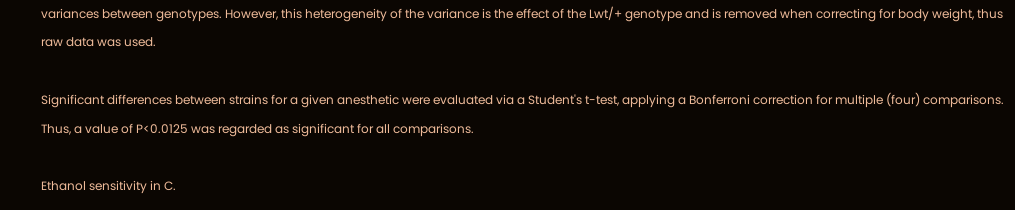variances between genotypes. However, this heterogeneity of the variance is the effect of the Lwt/+ genotype and is removed when correcting for body weight, thus raw data was used.

Significant differences between strains for a given anesthetic were evaluated via a Student's t-test, applying a Bonferroni correction for multiple (four) comparisons. Thus, a value of P<0.0125 was regarded as significant for all comparisons.

Ethanol sensitivity in C.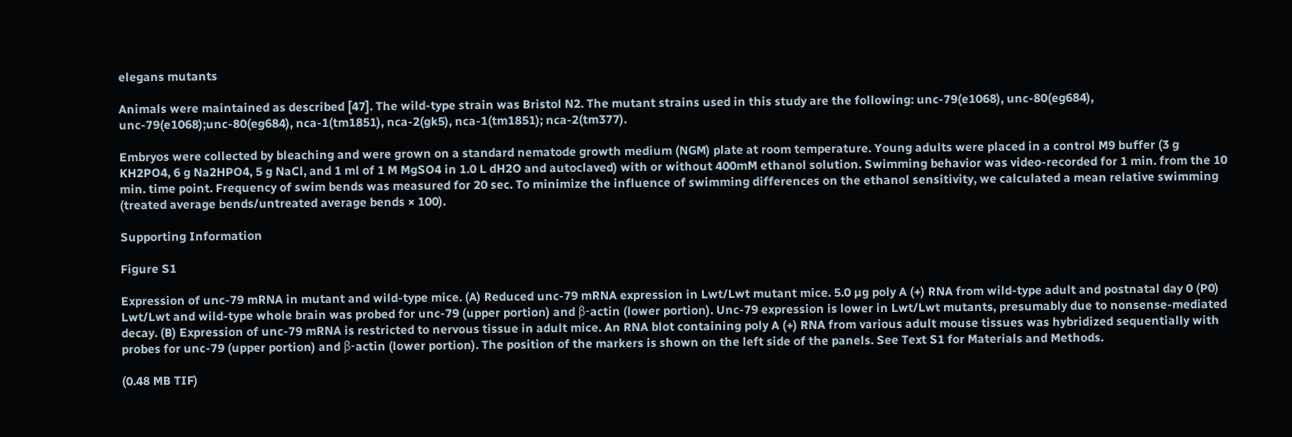elegans mutants

Animals were maintained as described [47]. The wild-type strain was Bristol N2. The mutant strains used in this study are the following: unc-79(e1068), unc-80(eg684), unc-79(e1068);unc-80(eg684), nca-1(tm1851), nca-2(gk5), nca-1(tm1851); nca-2(tm377).

Embryos were collected by bleaching and were grown on a standard nematode growth medium (NGM) plate at room temperature. Young adults were placed in a control M9 buffer (3 g KH2PO4, 6 g Na2HPO4, 5 g NaCl, and 1 ml of 1 M MgSO4 in 1.0 L dH2O and autoclaved) with or without 400mM ethanol solution. Swimming behavior was video-recorded for 1 min. from the 10 min. time point. Frequency of swim bends was measured for 20 sec. To minimize the influence of swimming differences on the ethanol sensitivity, we calculated a mean relative swimming (treated average bends/untreated average bends × 100).

Supporting Information

Figure S1

Expression of unc-79 mRNA in mutant and wild-type mice. (A) Reduced unc-79 mRNA expression in Lwt/Lwt mutant mice. 5.0 µg poly A (+) RNA from wild-type adult and postnatal day 0 (P0) Lwt/Lwt and wild-type whole brain was probed for unc-79 (upper portion) and β-actin (lower portion). Unc-79 expression is lower in Lwt/Lwt mutants, presumably due to nonsense-mediated decay. (B) Expression of unc-79 mRNA is restricted to nervous tissue in adult mice. An RNA blot containing poly A (+) RNA from various adult mouse tissues was hybridized sequentially with probes for unc-79 (upper portion) and β-actin (lower portion). The position of the markers is shown on the left side of the panels. See Text S1 for Materials and Methods.

(0.48 MB TIF)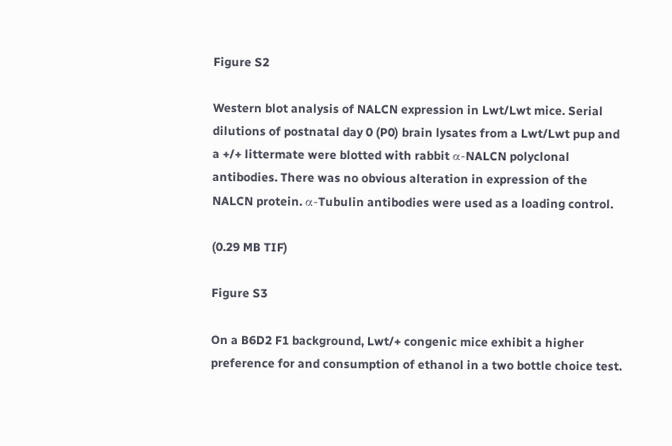Figure S2

Western blot analysis of NALCN expression in Lwt/Lwt mice. Serial dilutions of postnatal day 0 (P0) brain lysates from a Lwt/Lwt pup and a +/+ littermate were blotted with rabbit α-NALCN polyclonal antibodies. There was no obvious alteration in expression of the NALCN protein. α-Tubulin antibodies were used as a loading control.

(0.29 MB TIF)

Figure S3

On a B6D2 F1 background, Lwt/+ congenic mice exhibit a higher preference for and consumption of ethanol in a two bottle choice test.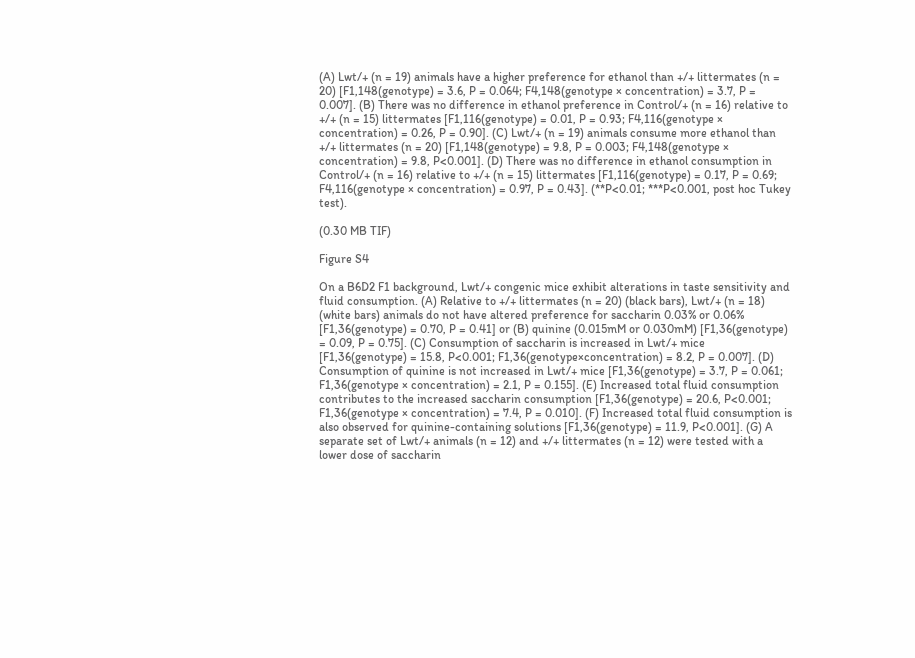(A) Lwt/+ (n = 19) animals have a higher preference for ethanol than +/+ littermates (n = 20) [F1,148(genotype) = 3.6, P = 0.064; F4,148(genotype × concentration) = 3.7, P = 0.007]. (B) There was no difference in ethanol preference in Control/+ (n = 16) relative to +/+ (n = 15) littermates [F1,116(genotype) = 0.01, P = 0.93; F4,116(genotype × concentration) = 0.26, P = 0.90]. (C) Lwt/+ (n = 19) animals consume more ethanol than +/+ littermates (n = 20) [F1,148(genotype) = 9.8, P = 0.003; F4,148(genotype × concentration) = 9.8, P<0.001]. (D) There was no difference in ethanol consumption in Control/+ (n = 16) relative to +/+ (n = 15) littermates [F1,116(genotype) = 0.17, P = 0.69; F4,116(genotype × concentration) = 0.97, P = 0.43]. (**P<0.01; ***P<0.001, post hoc Tukey test).

(0.30 MB TIF)

Figure S4

On a B6D2 F1 background, Lwt/+ congenic mice exhibit alterations in taste sensitivity and fluid consumption. (A) Relative to +/+ littermates (n = 20) (black bars), Lwt/+ (n = 18) (white bars) animals do not have altered preference for saccharin 0.03% or 0.06% [F1,36(genotype) = 0.70, P = 0.41] or (B) quinine (0.015mM or 0.030mM) [F1,36(genotype) = 0.09, P = 0.75]. (C) Consumption of saccharin is increased in Lwt/+ mice [F1,36(genotype) = 15.8, P<0.001; F1,36(genotype×concentration) = 8.2, P = 0.007]. (D) Consumption of quinine is not increased in Lwt/+ mice [F1,36(genotype) = 3.7, P = 0.061; F1,36(genotype × concentration) = 2.1, P = 0.155]. (E) Increased total fluid consumption contributes to the increased saccharin consumption [F1,36(genotype) = 20.6, P<0.001; F1,36(genotype × concentration) = 7.4, P = 0.010]. (F) Increased total fluid consumption is also observed for quinine-containing solutions [F1,36(genotype) = 11.9, P<0.001]. (G) A separate set of Lwt/+ animals (n = 12) and +/+ littermates (n = 12) were tested with a lower dose of saccharin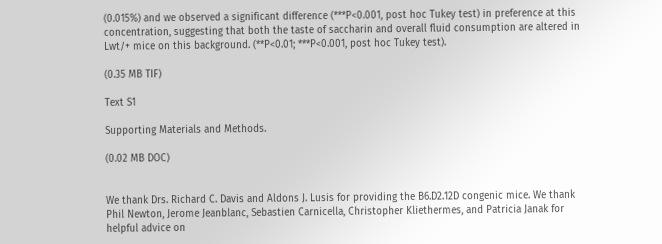(0.015%) and we observed a significant difference (***P<0.001, post hoc Tukey test) in preference at this concentration, suggesting that both the taste of saccharin and overall fluid consumption are altered in Lwt/+ mice on this background. (**P<0.01; ***P<0.001, post hoc Tukey test).

(0.35 MB TIF)

Text S1

Supporting Materials and Methods.

(0.02 MB DOC)


We thank Drs. Richard C. Davis and Aldons J. Lusis for providing the B6.D2.12D congenic mice. We thank Phil Newton, Jerome Jeanblanc, Sebastien Carnicella, Christopher Kliethermes, and Patricia Janak for helpful advice on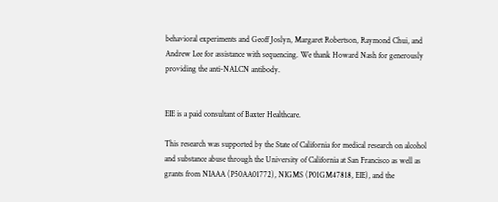behavioral experiments and Geoff Joslyn, Margaret Robertson, Raymond Chui, and Andrew Lee for assistance with sequencing. We thank Howard Nash for generously providing the anti-NALCN antibody.


EIE is a paid consultant of Baxter Healthcare.

This research was supported by the State of California for medical research on alcohol and substance abuse through the University of California at San Francisco as well as grants from NIAAA (P50AA01772), NIGMS (P01GM47818, EIE), and the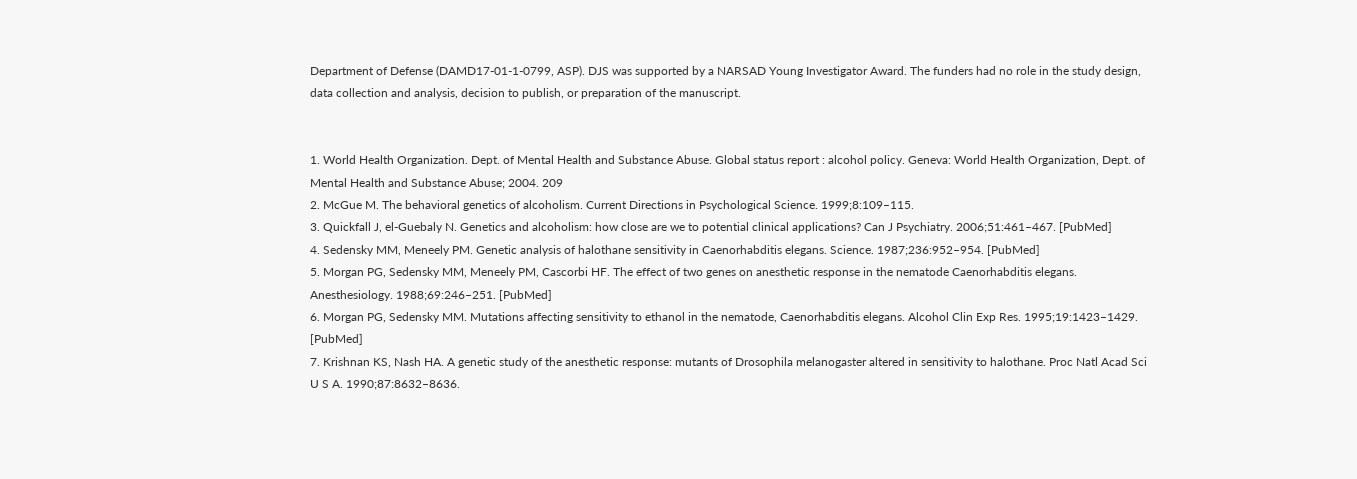Department of Defense (DAMD17-01-1-0799, ASP). DJS was supported by a NARSAD Young Investigator Award. The funders had no role in the study design, data collection and analysis, decision to publish, or preparation of the manuscript.


1. World Health Organization. Dept. of Mental Health and Substance Abuse. Global status report : alcohol policy. Geneva: World Health Organization, Dept. of Mental Health and Substance Abuse; 2004. 209
2. McGue M. The behavioral genetics of alcoholism. Current Directions in Psychological Science. 1999;8:109–115.
3. Quickfall J, el-Guebaly N. Genetics and alcoholism: how close are we to potential clinical applications? Can J Psychiatry. 2006;51:461–467. [PubMed]
4. Sedensky MM, Meneely PM. Genetic analysis of halothane sensitivity in Caenorhabditis elegans. Science. 1987;236:952–954. [PubMed]
5. Morgan PG, Sedensky MM, Meneely PM, Cascorbi HF. The effect of two genes on anesthetic response in the nematode Caenorhabditis elegans. Anesthesiology. 1988;69:246–251. [PubMed]
6. Morgan PG, Sedensky MM. Mutations affecting sensitivity to ethanol in the nematode, Caenorhabditis elegans. Alcohol Clin Exp Res. 1995;19:1423–1429. [PubMed]
7. Krishnan KS, Nash HA. A genetic study of the anesthetic response: mutants of Drosophila melanogaster altered in sensitivity to halothane. Proc Natl Acad Sci U S A. 1990;87:8632–8636.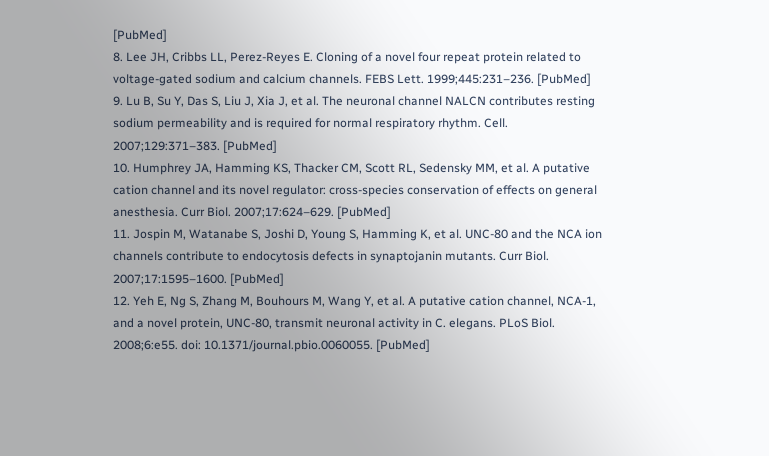[PubMed]
8. Lee JH, Cribbs LL, Perez-Reyes E. Cloning of a novel four repeat protein related to voltage-gated sodium and calcium channels. FEBS Lett. 1999;445:231–236. [PubMed]
9. Lu B, Su Y, Das S, Liu J, Xia J, et al. The neuronal channel NALCN contributes resting sodium permeability and is required for normal respiratory rhythm. Cell. 2007;129:371–383. [PubMed]
10. Humphrey JA, Hamming KS, Thacker CM, Scott RL, Sedensky MM, et al. A putative cation channel and its novel regulator: cross-species conservation of effects on general anesthesia. Curr Biol. 2007;17:624–629. [PubMed]
11. Jospin M, Watanabe S, Joshi D, Young S, Hamming K, et al. UNC-80 and the NCA ion channels contribute to endocytosis defects in synaptojanin mutants. Curr Biol. 2007;17:1595–1600. [PubMed]
12. Yeh E, Ng S, Zhang M, Bouhours M, Wang Y, et al. A putative cation channel, NCA-1, and a novel protein, UNC-80, transmit neuronal activity in C. elegans. PLoS Biol. 2008;6:e55. doi: 10.1371/journal.pbio.0060055. [PubMed]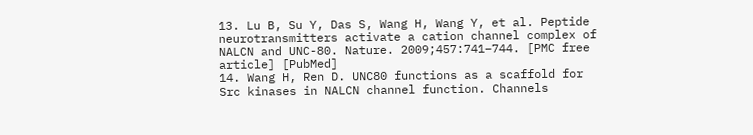13. Lu B, Su Y, Das S, Wang H, Wang Y, et al. Peptide neurotransmitters activate a cation channel complex of NALCN and UNC-80. Nature. 2009;457:741–744. [PMC free article] [PubMed]
14. Wang H, Ren D. UNC80 functions as a scaffold for Src kinases in NALCN channel function. Channels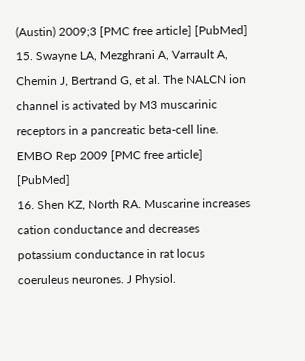(Austin) 2009;3 [PMC free article] [PubMed]
15. Swayne LA, Mezghrani A, Varrault A, Chemin J, Bertrand G, et al. The NALCN ion channel is activated by M3 muscarinic receptors in a pancreatic beta-cell line. EMBO Rep 2009 [PMC free article] [PubMed]
16. Shen KZ, North RA. Muscarine increases cation conductance and decreases potassium conductance in rat locus coeruleus neurones. J Physiol.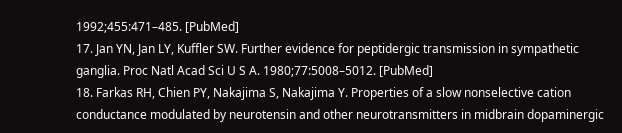1992;455:471–485. [PubMed]
17. Jan YN, Jan LY, Kuffler SW. Further evidence for peptidergic transmission in sympathetic ganglia. Proc Natl Acad Sci U S A. 1980;77:5008–5012. [PubMed]
18. Farkas RH, Chien PY, Nakajima S, Nakajima Y. Properties of a slow nonselective cation conductance modulated by neurotensin and other neurotransmitters in midbrain dopaminergic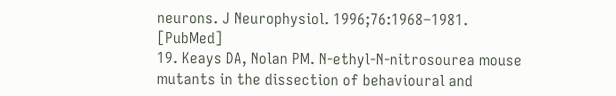neurons. J Neurophysiol. 1996;76:1968–1981. [PubMed]
19. Keays DA, Nolan PM. N-ethyl-N-nitrosourea mouse mutants in the dissection of behavioural and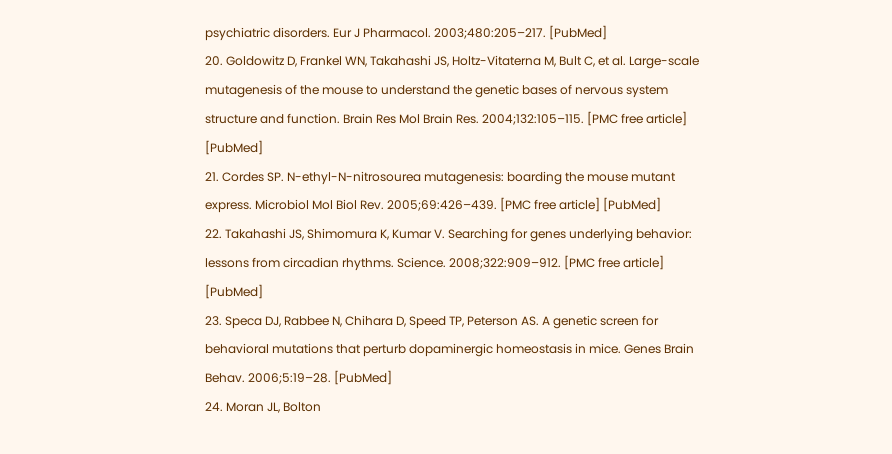psychiatric disorders. Eur J Pharmacol. 2003;480:205–217. [PubMed]
20. Goldowitz D, Frankel WN, Takahashi JS, Holtz-Vitaterna M, Bult C, et al. Large-scale mutagenesis of the mouse to understand the genetic bases of nervous system structure and function. Brain Res Mol Brain Res. 2004;132:105–115. [PMC free article] [PubMed]
21. Cordes SP. N-ethyl-N-nitrosourea mutagenesis: boarding the mouse mutant express. Microbiol Mol Biol Rev. 2005;69:426–439. [PMC free article] [PubMed]
22. Takahashi JS, Shimomura K, Kumar V. Searching for genes underlying behavior: lessons from circadian rhythms. Science. 2008;322:909–912. [PMC free article] [PubMed]
23. Speca DJ, Rabbee N, Chihara D, Speed TP, Peterson AS. A genetic screen for behavioral mutations that perturb dopaminergic homeostasis in mice. Genes Brain Behav. 2006;5:19–28. [PubMed]
24. Moran JL, Bolton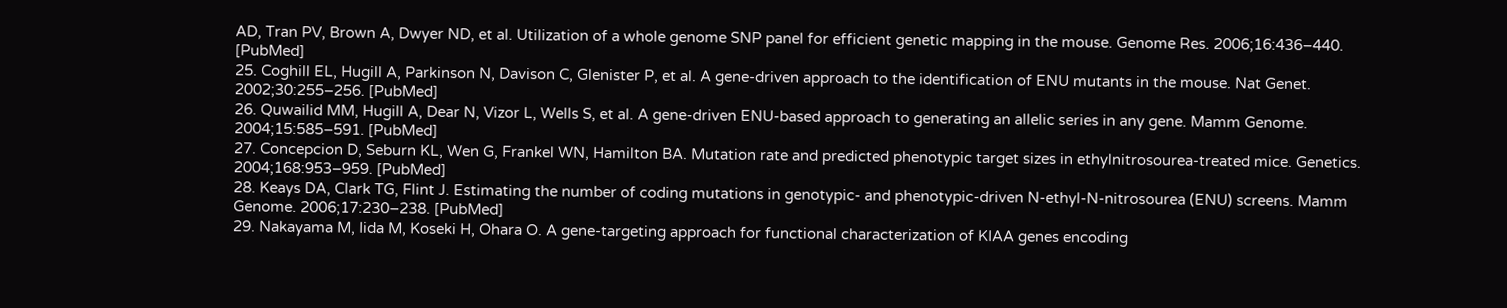AD, Tran PV, Brown A, Dwyer ND, et al. Utilization of a whole genome SNP panel for efficient genetic mapping in the mouse. Genome Res. 2006;16:436–440. [PubMed]
25. Coghill EL, Hugill A, Parkinson N, Davison C, Glenister P, et al. A gene-driven approach to the identification of ENU mutants in the mouse. Nat Genet. 2002;30:255–256. [PubMed]
26. Quwailid MM, Hugill A, Dear N, Vizor L, Wells S, et al. A gene-driven ENU-based approach to generating an allelic series in any gene. Mamm Genome. 2004;15:585–591. [PubMed]
27. Concepcion D, Seburn KL, Wen G, Frankel WN, Hamilton BA. Mutation rate and predicted phenotypic target sizes in ethylnitrosourea-treated mice. Genetics. 2004;168:953–959. [PubMed]
28. Keays DA, Clark TG, Flint J. Estimating the number of coding mutations in genotypic- and phenotypic-driven N-ethyl-N-nitrosourea (ENU) screens. Mamm Genome. 2006;17:230–238. [PubMed]
29. Nakayama M, Iida M, Koseki H, Ohara O. A gene-targeting approach for functional characterization of KIAA genes encoding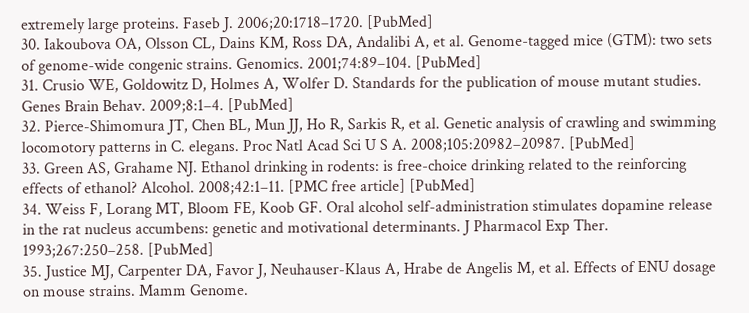extremely large proteins. Faseb J. 2006;20:1718–1720. [PubMed]
30. Iakoubova OA, Olsson CL, Dains KM, Ross DA, Andalibi A, et al. Genome-tagged mice (GTM): two sets of genome-wide congenic strains. Genomics. 2001;74:89–104. [PubMed]
31. Crusio WE, Goldowitz D, Holmes A, Wolfer D. Standards for the publication of mouse mutant studies. Genes Brain Behav. 2009;8:1–4. [PubMed]
32. Pierce-Shimomura JT, Chen BL, Mun JJ, Ho R, Sarkis R, et al. Genetic analysis of crawling and swimming locomotory patterns in C. elegans. Proc Natl Acad Sci U S A. 2008;105:20982–20987. [PubMed]
33. Green AS, Grahame NJ. Ethanol drinking in rodents: is free-choice drinking related to the reinforcing effects of ethanol? Alcohol. 2008;42:1–11. [PMC free article] [PubMed]
34. Weiss F, Lorang MT, Bloom FE, Koob GF. Oral alcohol self-administration stimulates dopamine release in the rat nucleus accumbens: genetic and motivational determinants. J Pharmacol Exp Ther. 1993;267:250–258. [PubMed]
35. Justice MJ, Carpenter DA, Favor J, Neuhauser-Klaus A, Hrabe de Angelis M, et al. Effects of ENU dosage on mouse strains. Mamm Genome.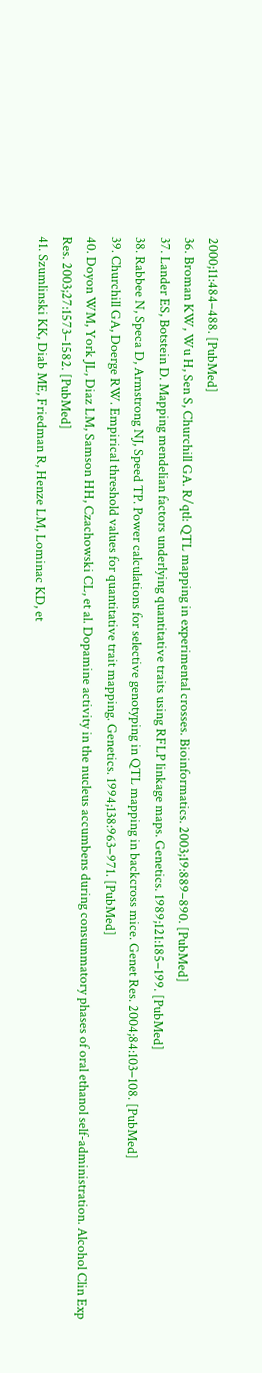2000;11:484–488. [PubMed]
36. Broman KW, Wu H, Sen S, Churchill GA. R/qtl: QTL mapping in experimental crosses. Bioinformatics. 2003;19:889–890. [PubMed]
37. Lander ES, Botstein D. Mapping mendelian factors underlying quantitative traits using RFLP linkage maps. Genetics. 1989;121:185–199. [PubMed]
38. Rabbee N, Speca D, Armstrong NJ, Speed TP. Power calculations for selective genotyping in QTL mapping in backcross mice. Genet Res. 2004;84:103–108. [PubMed]
39. Churchill GA, Doerge RW. Empirical threshold values for quantitative trait mapping. Genetics. 1994;138:963–971. [PubMed]
40. Doyon WM, York JL, Diaz LM, Samson HH, Czachowski CL, et al. Dopamine activity in the nucleus accumbens during consummatory phases of oral ethanol self-administration. Alcohol Clin Exp Res. 2003;27:1573–1582. [PubMed]
41. Szumlinski KK, Diab ME, Friedman R, Henze LM, Lominac KD, et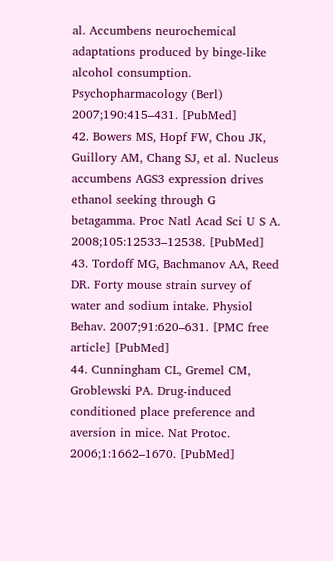al. Accumbens neurochemical adaptations produced by binge-like alcohol consumption. Psychopharmacology (Berl) 2007;190:415–431. [PubMed]
42. Bowers MS, Hopf FW, Chou JK, Guillory AM, Chang SJ, et al. Nucleus accumbens AGS3 expression drives ethanol seeking through G betagamma. Proc Natl Acad Sci U S A. 2008;105:12533–12538. [PubMed]
43. Tordoff MG, Bachmanov AA, Reed DR. Forty mouse strain survey of water and sodium intake. Physiol Behav. 2007;91:620–631. [PMC free article] [PubMed]
44. Cunningham CL, Gremel CM, Groblewski PA. Drug-induced conditioned place preference and aversion in mice. Nat Protoc. 2006;1:1662–1670. [PubMed]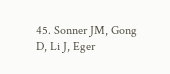45. Sonner JM, Gong D, Li J, Eger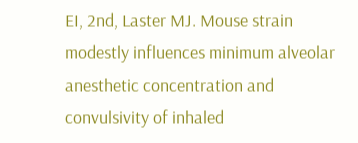EI, 2nd, Laster MJ. Mouse strain modestly influences minimum alveolar anesthetic concentration and convulsivity of inhaled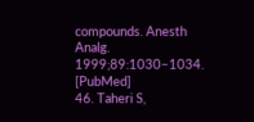compounds. Anesth Analg. 1999;89:1030–1034. [PubMed]
46. Taheri S,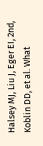Halsey MJ, Liu J, Eger EI, 2nd, Koblin DD, et al. What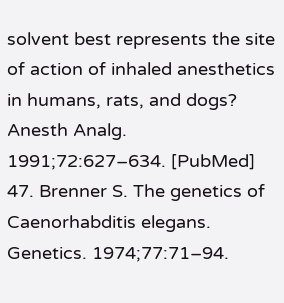solvent best represents the site of action of inhaled anesthetics in humans, rats, and dogs? Anesth Analg. 1991;72:627–634. [PubMed]
47. Brenner S. The genetics of Caenorhabditis elegans. Genetics. 1974;77:71–94.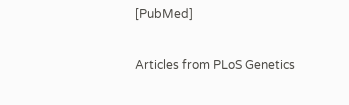[PubMed]

Articles from PLoS Genetics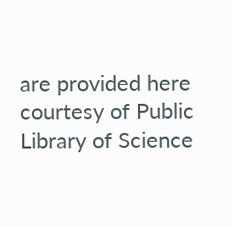are provided here courtesy of Public Library of Science